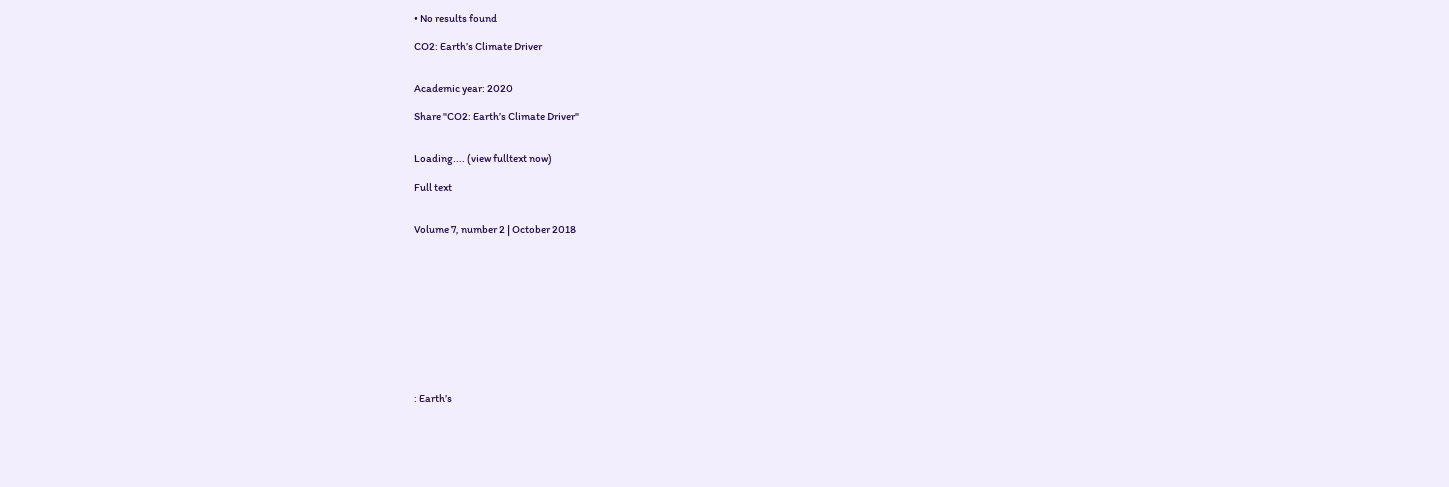• No results found

CO2: Earth’s Climate Driver


Academic year: 2020

Share "CO2: Earth’s Climate Driver"


Loading.... (view fulltext now)

Full text


Volume 7, number 2 | October 2018











: Earth’s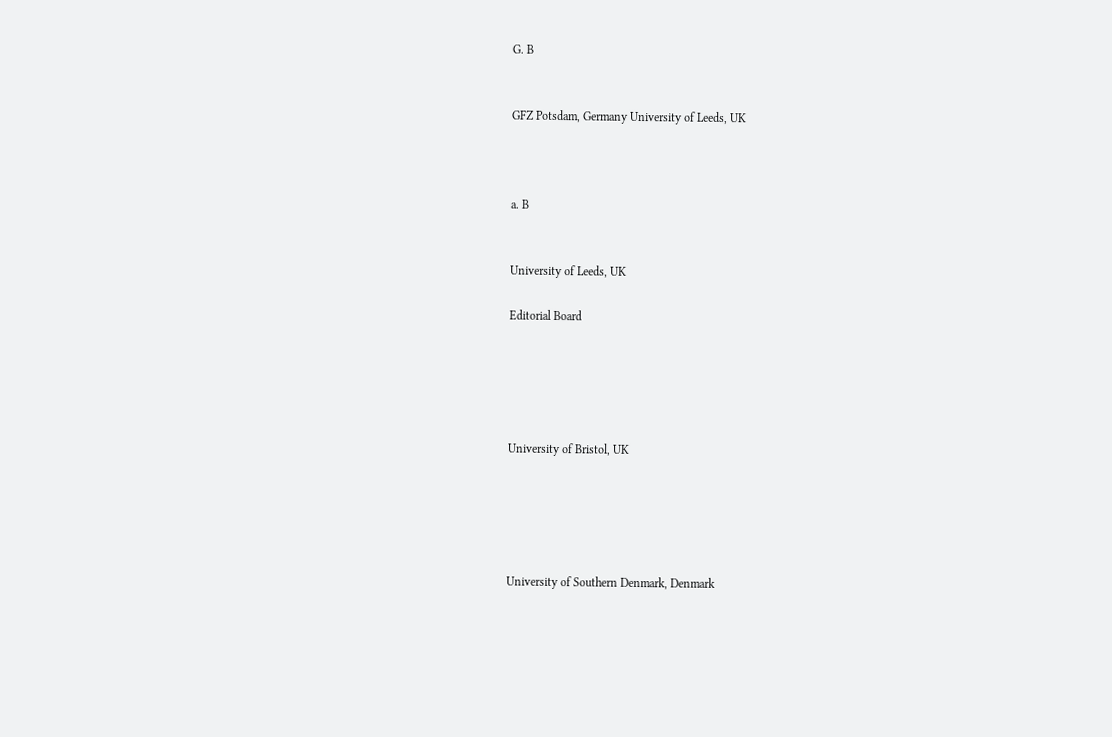G. B


GFZ Potsdam, Germany University of Leeds, UK



a. B


University of Leeds, UK

Editorial Board





University of Bristol, UK





University of Southern Denmark, Denmark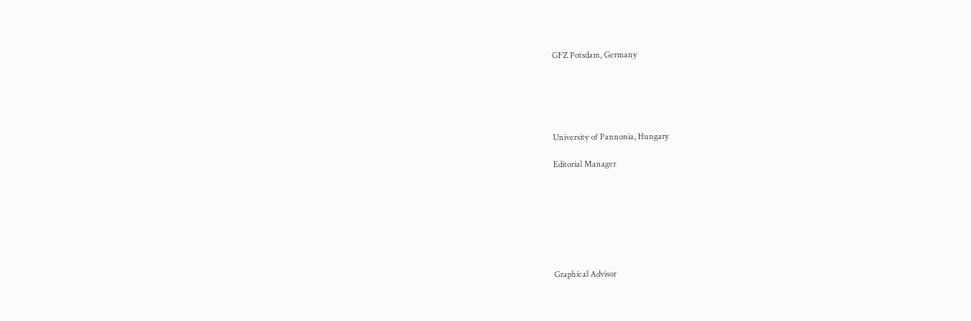GFZ Potsdam, Germany





University of Pannonia, Hungary

Editorial Manager







Graphical Advisor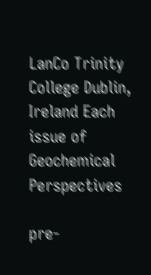LanCo Trinity College Dublin, Ireland Each issue of Geochemical Perspectives

pre-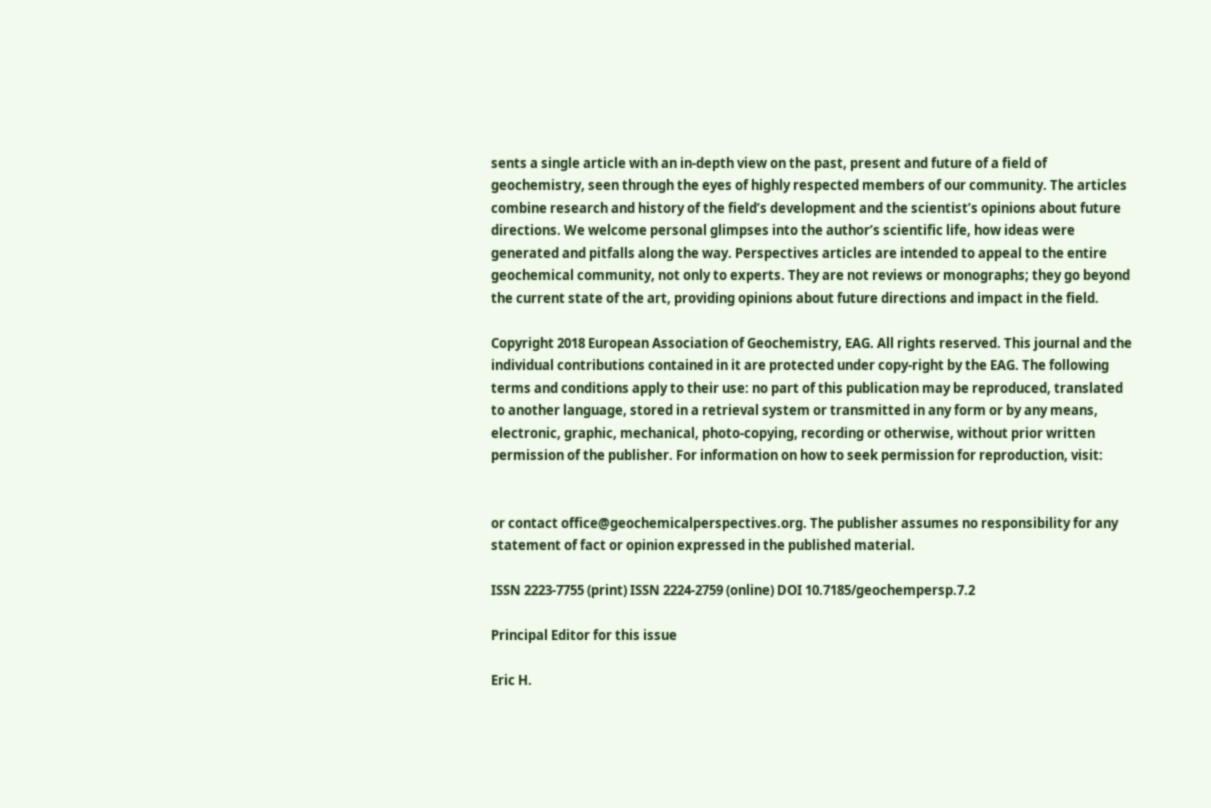sents a single article with an in-depth view on the past, present and future of a field of geochemistry, seen through the eyes of highly respected members of our community. The articles combine research and history of the field’s development and the scientist’s opinions about future directions. We welcome personal glimpses into the author’s scientific life, how ideas were generated and pitfalls along the way. Perspectives articles are intended to appeal to the entire geochemical community, not only to experts. They are not reviews or monographs; they go beyond the current state of the art, providing opinions about future directions and impact in the field.

Copyright 2018 European Association of Geochemistry, EAG. All rights reserved. This journal and the individual contributions contained in it are protected under copy-right by the EAG. The following terms and conditions apply to their use: no part of this publication may be reproduced, translated to another language, stored in a retrieval system or transmitted in any form or by any means, electronic, graphic, mechanical, photo-copying, recording or otherwise, without prior written permission of the publisher. For information on how to seek permission for reproduction, visit:


or contact office@geochemicalperspectives.org. The publisher assumes no responsibility for any statement of fact or opinion expressed in the published material.

ISSN 2223-7755 (print) ISSN 2224-2759 (online) DOI 10.7185/geochempersp.7.2

Principal Editor for this issue

Eric H.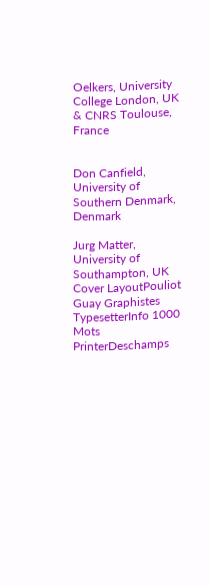Oelkers, University College London, UK & CNRS Toulouse, France


Don Canfield, University of Southern Denmark, Denmark

Jurg Matter, University of Southampton, UK Cover LayoutPouliot Guay Graphistes TypesetterInfo 1000 Mots PrinterDeschamps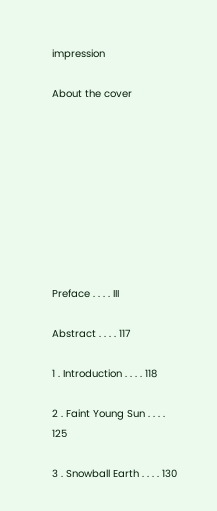impression

About the cover









Preface . . . . III

Abstract . . . . 117

1 . Introduction . . . . 118

2 . Faint Young Sun . . . . 125

3 . Snowball Earth . . . . 130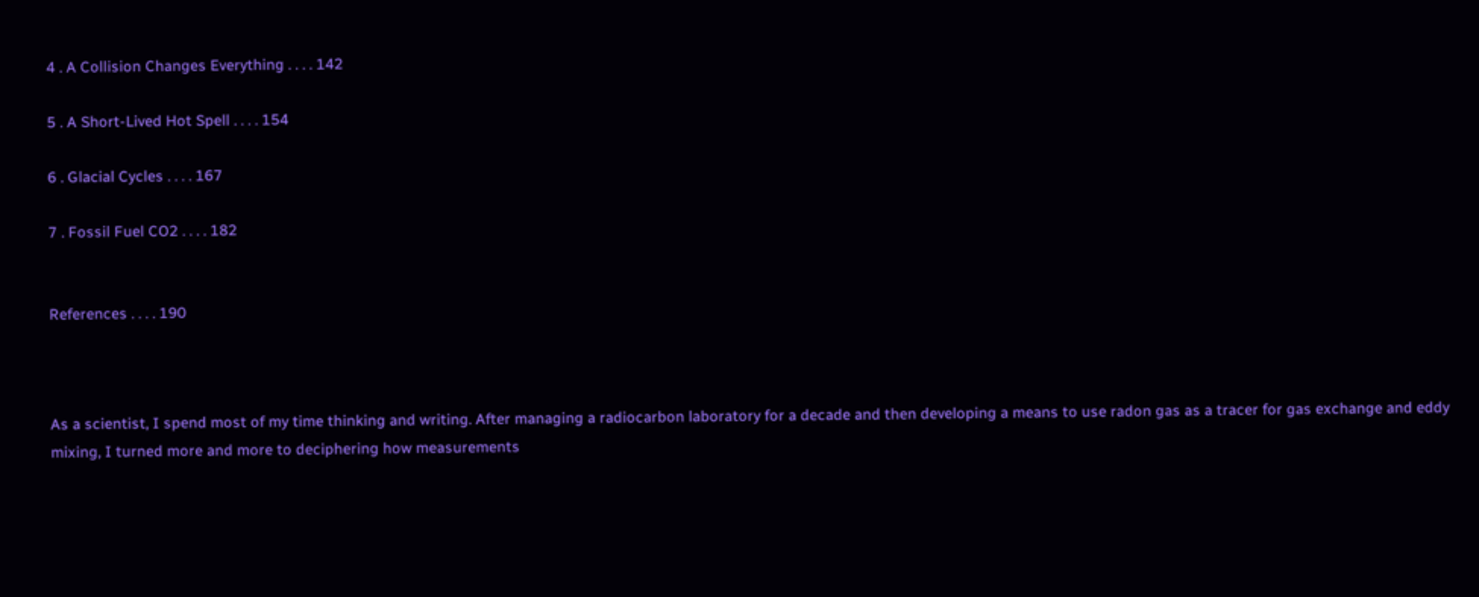4 . A Collision Changes Everything . . . . 142

5 . A Short-Lived Hot Spell . . . . 154

6 . Glacial Cycles . . . . 167

7 . Fossil Fuel CO2 . . . . 182


References . . . . 190



As a scientist, I spend most of my time thinking and writing. After managing a radiocarbon laboratory for a decade and then developing a means to use radon gas as a tracer for gas exchange and eddy mixing, I turned more and more to deciphering how measurements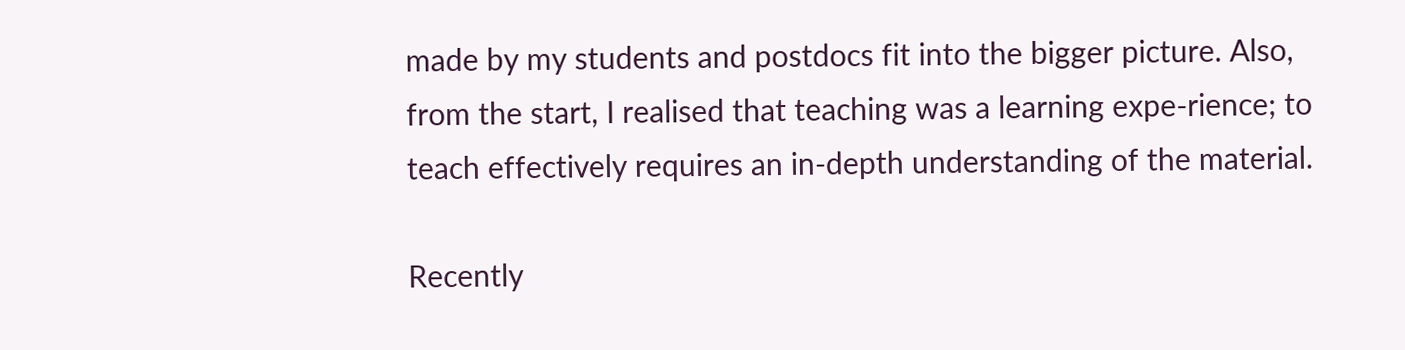made by my students and postdocs fit into the bigger picture. Also, from the start, I realised that teaching was a learning expe-rience; to teach effectively requires an in-depth understanding of the material.

Recently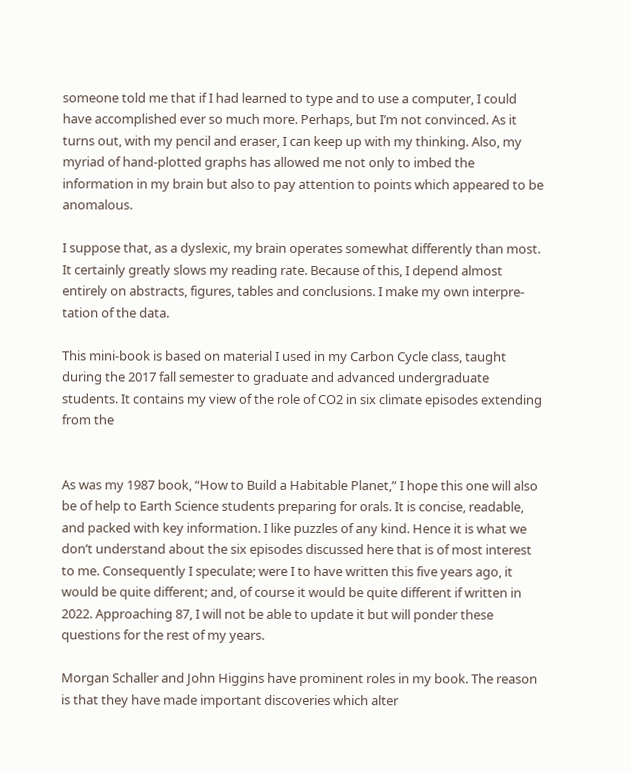someone told me that if I had learned to type and to use a computer, I could have accomplished ever so much more. Perhaps, but I’m not convinced. As it turns out, with my pencil and eraser, I can keep up with my thinking. Also, my myriad of hand-plotted graphs has allowed me not only to imbed the information in my brain but also to pay attention to points which appeared to be anomalous.

I suppose that, as a dyslexic, my brain operates somewhat differently than most. It certainly greatly slows my reading rate. Because of this, I depend almost entirely on abstracts, figures, tables and conclusions. I make my own interpre-tation of the data.

This mini-book is based on material I used in my Carbon Cycle class, taught during the 2017 fall semester to graduate and advanced undergraduate students. It contains my view of the role of CO2 in six climate episodes extending from the


As was my 1987 book, “How to Build a Habitable Planet,” I hope this one will also be of help to Earth Science students preparing for orals. It is concise, readable, and packed with key information. I like puzzles of any kind. Hence it is what we don’t understand about the six episodes discussed here that is of most interest to me. Consequently I speculate; were I to have written this five years ago, it would be quite different; and, of course it would be quite different if written in 2022. Approaching 87, I will not be able to update it but will ponder these questions for the rest of my years.

Morgan Schaller and John Higgins have prominent roles in my book. The reason is that they have made important discoveries which alter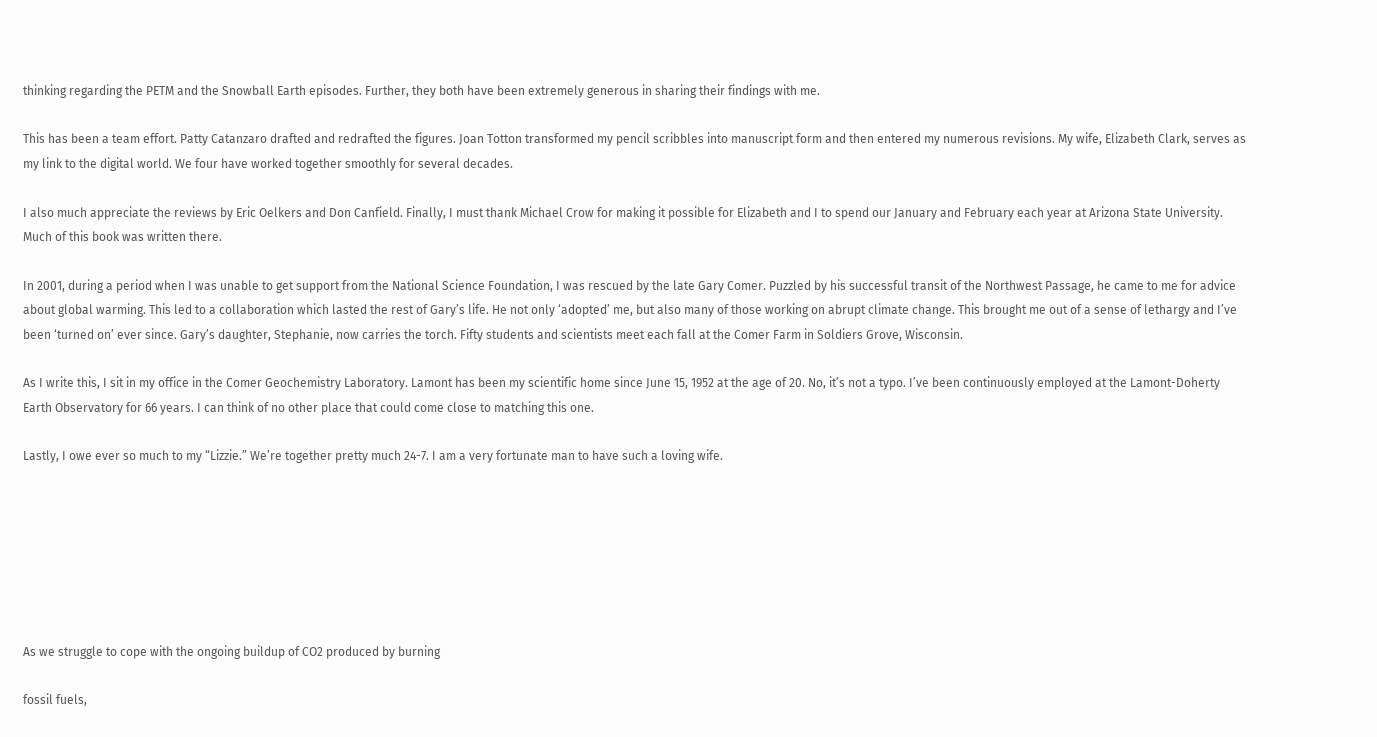thinking regarding the PETM and the Snowball Earth episodes. Further, they both have been extremely generous in sharing their findings with me.

This has been a team effort. Patty Catanzaro drafted and redrafted the figures. Joan Totton transformed my pencil scribbles into manuscript form and then entered my numerous revisions. My wife, Elizabeth Clark, serves as my link to the digital world. We four have worked together smoothly for several decades.

I also much appreciate the reviews by Eric Oelkers and Don Canfield. Finally, I must thank Michael Crow for making it possible for Elizabeth and I to spend our January and February each year at Arizona State University. Much of this book was written there.

In 2001, during a period when I was unable to get support from the National Science Foundation, I was rescued by the late Gary Comer. Puzzled by his successful transit of the Northwest Passage, he came to me for advice about global warming. This led to a collaboration which lasted the rest of Gary’s life. He not only ‘adopted’ me, but also many of those working on abrupt climate change. This brought me out of a sense of lethargy and I’ve been ‘turned on’ ever since. Gary’s daughter, Stephanie, now carries the torch. Fifty students and scientists meet each fall at the Comer Farm in Soldiers Grove, Wisconsin.

As I write this, I sit in my office in the Comer Geochemistry Laboratory. Lamont has been my scientific home since June 15, 1952 at the age of 20. No, it’s not a typo. I’ve been continuously employed at the Lamont-Doherty Earth Observatory for 66 years. I can think of no other place that could come close to matching this one.

Lastly, I owe ever so much to my “Lizzie.” We’re together pretty much 24-7. I am a very fortunate man to have such a loving wife.







As we struggle to cope with the ongoing buildup of CO2 produced by burning

fossil fuels,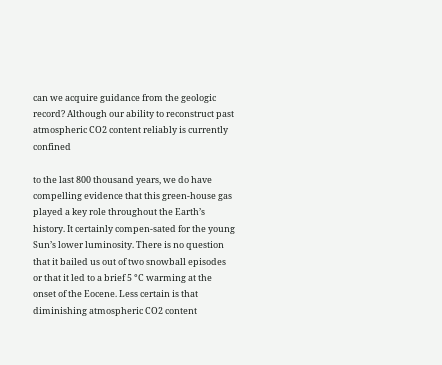can we acquire guidance from the geologic record? Although our ability to reconstruct past atmospheric CO2 content reliably is currently confined

to the last 800 thousand years, we do have compelling evidence that this green-house gas played a key role throughout the Earth’s history. It certainly compen-sated for the young Sun’s lower luminosity. There is no question that it bailed us out of two snowball episodes or that it led to a brief 5 °C warming at the onset of the Eocene. Less certain is that diminishing atmospheric CO2 content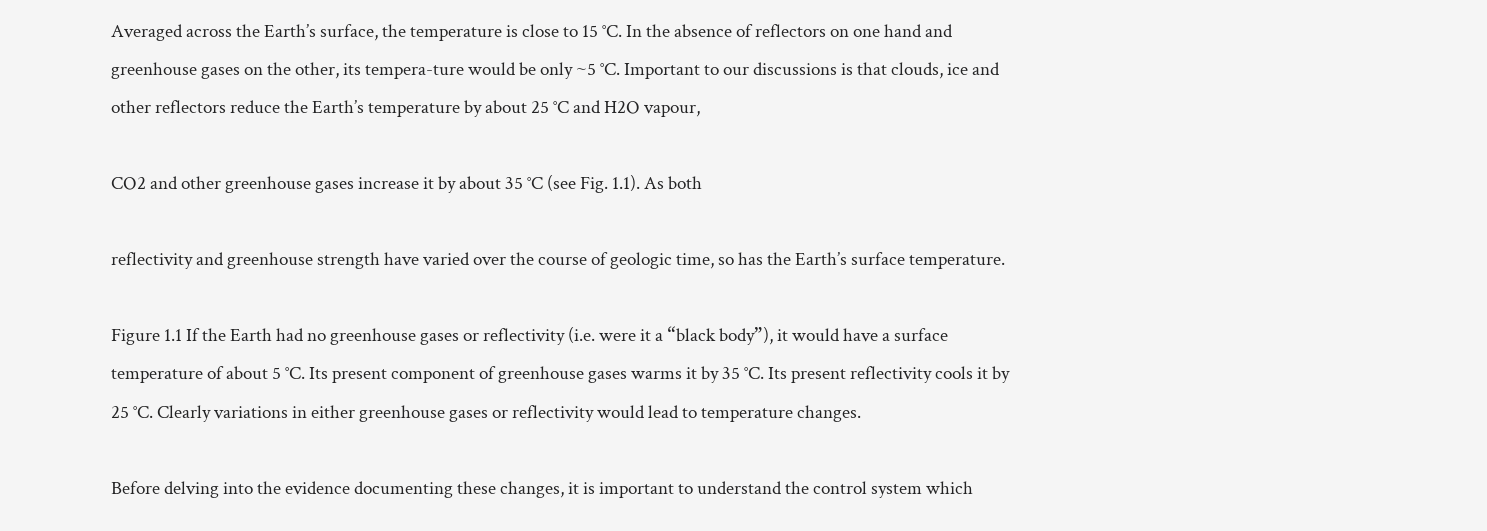Averaged across the Earth’s surface, the temperature is close to 15 °C. In the absence of reflectors on one hand and greenhouse gases on the other, its tempera-ture would be only ~5 °C. Important to our discussions is that clouds, ice and other reflectors reduce the Earth’s temperature by about 25 °C and H2O vapour,

CO2 and other greenhouse gases increase it by about 35 °C (see Fig. 1.1). As both

reflectivity and greenhouse strength have varied over the course of geologic time, so has the Earth’s surface temperature.

Figure 1.1 If the Earth had no greenhouse gases or reflectivity (i.e. were it a “black body”), it would have a surface temperature of about 5 °C. Its present component of greenhouse gases warms it by 35 °C. Its present reflectivity cools it by 25 °C. Clearly variations in either greenhouse gases or reflectivity would lead to temperature changes.

Before delving into the evidence documenting these changes, it is important to understand the control system which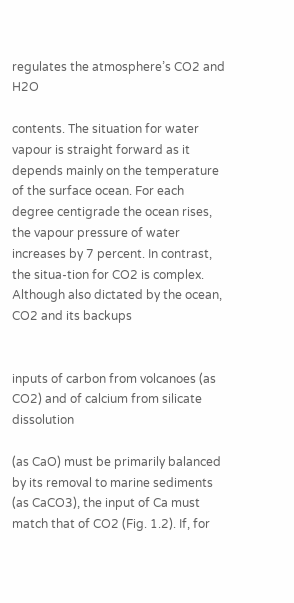regulates the atmosphere’s CO2 and H2O

contents. The situation for water vapour is straight forward as it depends mainly on the temperature of the surface ocean. For each degree centigrade the ocean rises, the vapour pressure of water increases by 7 percent. In contrast, the situa-tion for CO2 is complex. Although also dictated by the ocean, CO2 and its backups


inputs of carbon from volcanoes (as CO2) and of calcium from silicate dissolution

(as CaO) must be primarily balanced by its removal to marine sediments (as CaCO3), the input of Ca must match that of CO2 (Fig. 1.2). If, for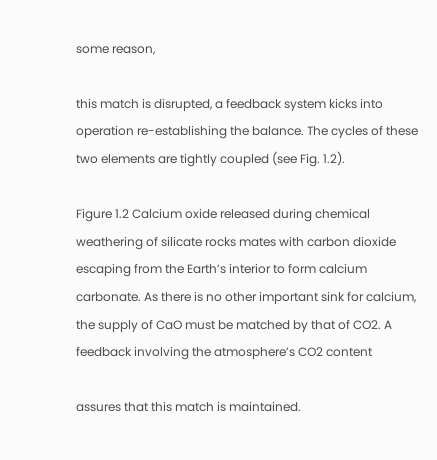some reason,

this match is disrupted, a feedback system kicks into operation re-establishing the balance. The cycles of these two elements are tightly coupled (see Fig. 1.2).

Figure 1.2 Calcium oxide released during chemical weathering of silicate rocks mates with carbon dioxide escaping from the Earth’s interior to form calcium carbonate. As there is no other important sink for calcium, the supply of CaO must be matched by that of CO2. A feedback involving the atmosphere’s CO2 content

assures that this match is maintained.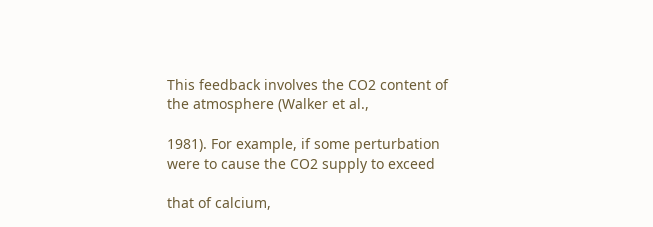This feedback involves the CO2 content of the atmosphere (Walker et al.,

1981). For example, if some perturbation were to cause the CO2 supply to exceed

that of calcium,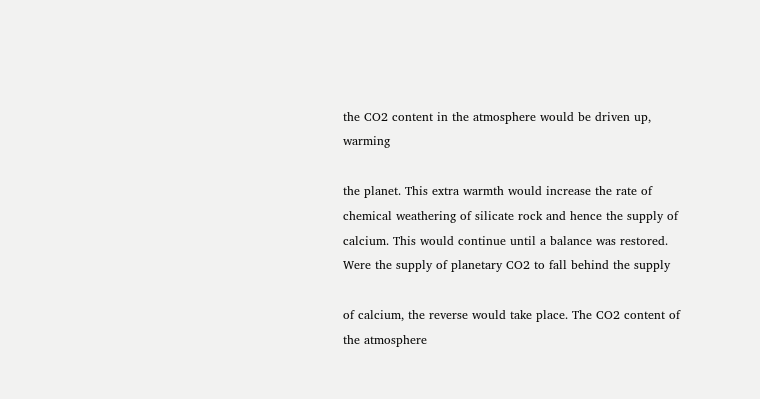the CO2 content in the atmosphere would be driven up, warming

the planet. This extra warmth would increase the rate of chemical weathering of silicate rock and hence the supply of calcium. This would continue until a balance was restored. Were the supply of planetary CO2 to fall behind the supply

of calcium, the reverse would take place. The CO2 content of the atmosphere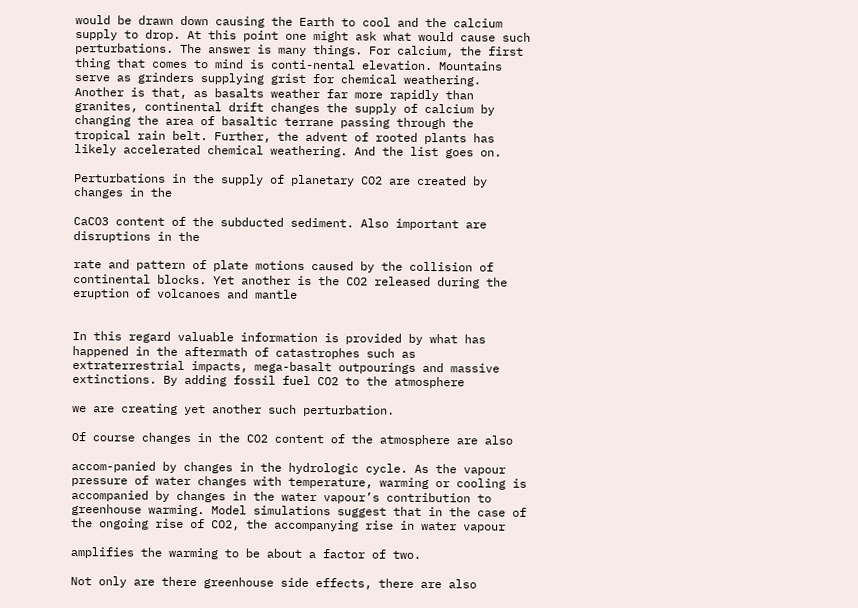would be drawn down causing the Earth to cool and the calcium supply to drop. At this point one might ask what would cause such perturbations. The answer is many things. For calcium, the first thing that comes to mind is conti-nental elevation. Mountains serve as grinders supplying grist for chemical weathering. Another is that, as basalts weather far more rapidly than granites, continental drift changes the supply of calcium by changing the area of basaltic terrane passing through the tropical rain belt. Further, the advent of rooted plants has likely accelerated chemical weathering. And the list goes on.

Perturbations in the supply of planetary CO2 are created by changes in the

CaCO3 content of the subducted sediment. Also important are disruptions in the

rate and pattern of plate motions caused by the collision of continental blocks. Yet another is the CO2 released during the eruption of volcanoes and mantle


In this regard valuable information is provided by what has happened in the aftermath of catastrophes such as extraterrestrial impacts, mega-basalt outpourings and massive extinctions. By adding fossil fuel CO2 to the atmosphere

we are creating yet another such perturbation.

Of course changes in the CO2 content of the atmosphere are also

accom-panied by changes in the hydrologic cycle. As the vapour pressure of water changes with temperature, warming or cooling is accompanied by changes in the water vapour’s contribution to greenhouse warming. Model simulations suggest that in the case of the ongoing rise of CO2, the accompanying rise in water vapour

amplifies the warming to be about a factor of two.

Not only are there greenhouse side effects, there are also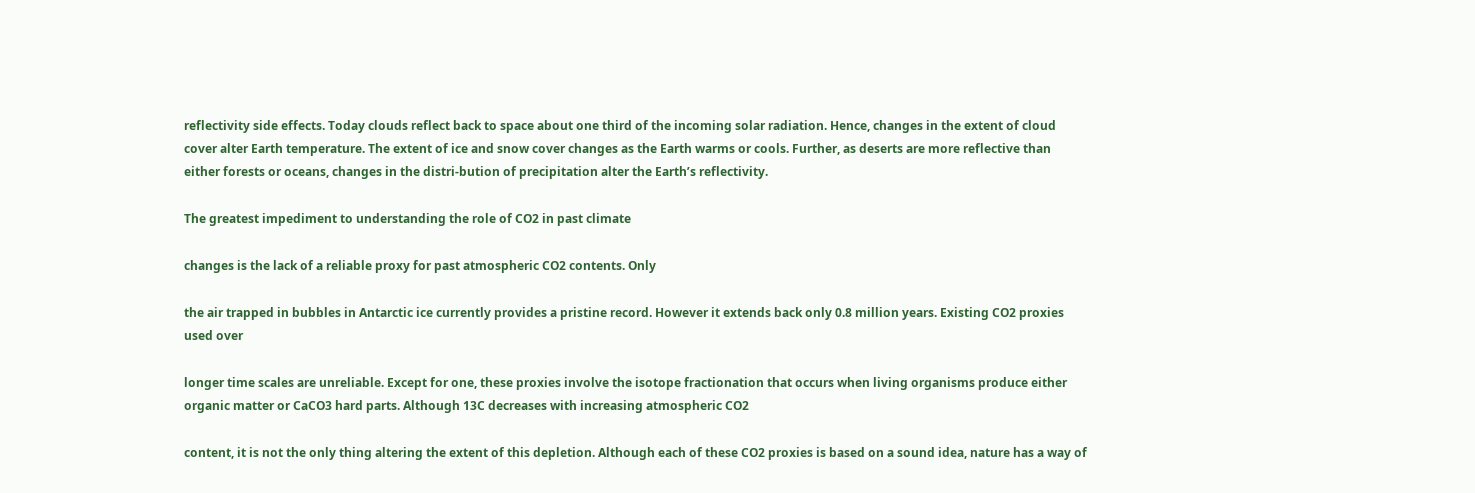reflectivity side effects. Today clouds reflect back to space about one third of the incoming solar radiation. Hence, changes in the extent of cloud cover alter Earth temperature. The extent of ice and snow cover changes as the Earth warms or cools. Further, as deserts are more reflective than either forests or oceans, changes in the distri-bution of precipitation alter the Earth’s reflectivity.

The greatest impediment to understanding the role of CO2 in past climate

changes is the lack of a reliable proxy for past atmospheric CO2 contents. Only

the air trapped in bubbles in Antarctic ice currently provides a pristine record. However it extends back only 0.8 million years. Existing CO2 proxies used over

longer time scales are unreliable. Except for one, these proxies involve the isotope fractionation that occurs when living organisms produce either organic matter or CaCO3 hard parts. Although 13C decreases with increasing atmospheric CO2

content, it is not the only thing altering the extent of this depletion. Although each of these CO2 proxies is based on a sound idea, nature has a way of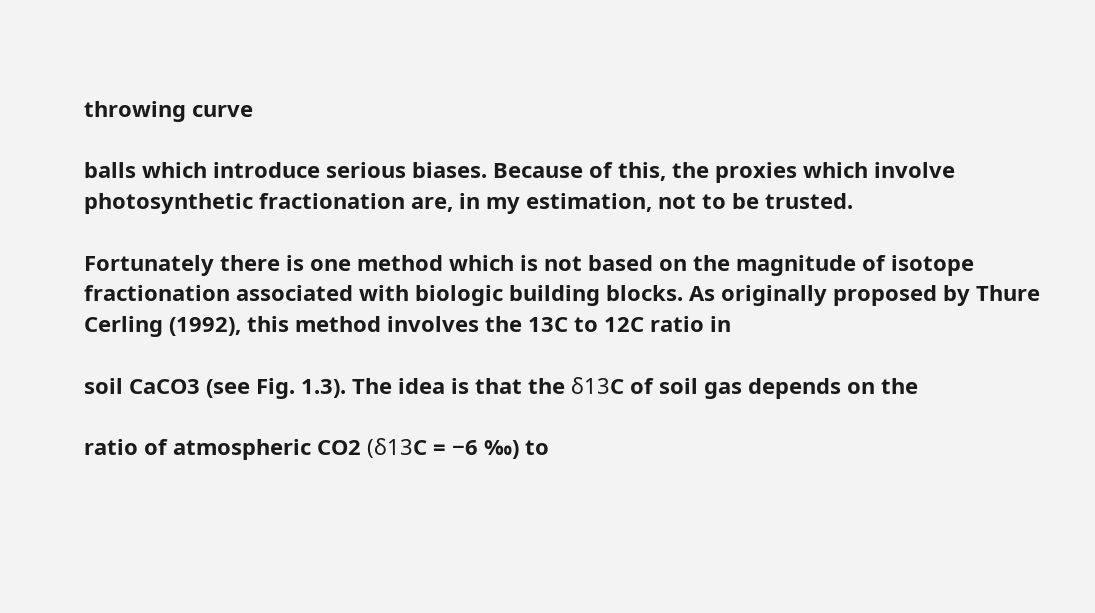throwing curve

balls which introduce serious biases. Because of this, the proxies which involve photosynthetic fractionation are, in my estimation, not to be trusted.

Fortunately there is one method which is not based on the magnitude of isotope fractionation associated with biologic building blocks. As originally proposed by Thure Cerling (1992), this method involves the 13C to 12C ratio in

soil CaCO3 (see Fig. 1.3). The idea is that the δ13C of soil gas depends on the

ratio of atmospheric CO2 (δ13C = −6 ‰) to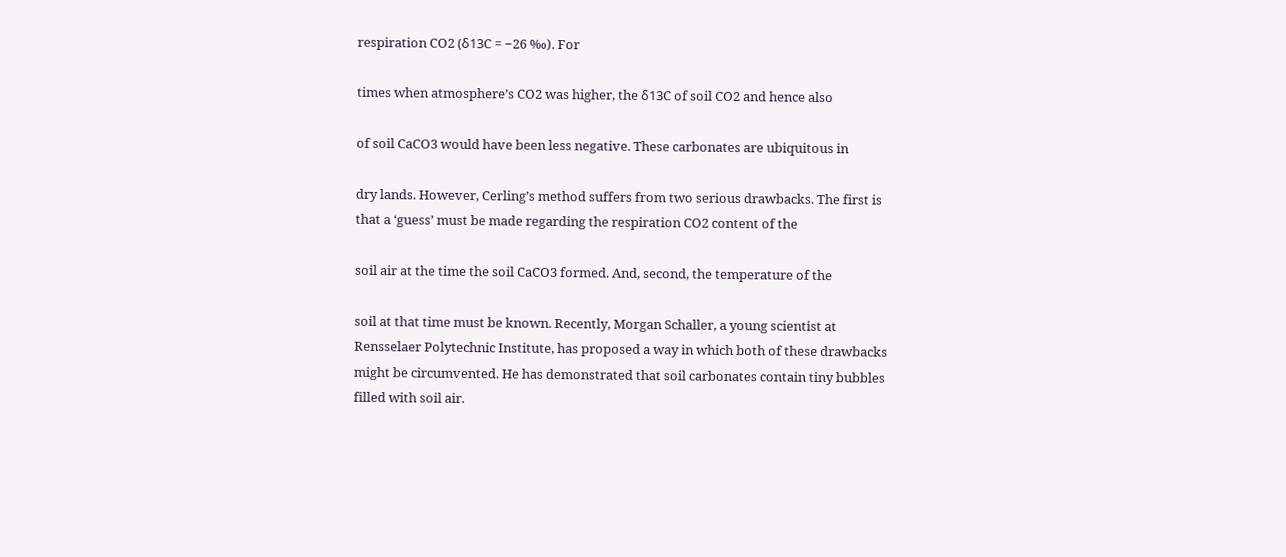respiration CO2 (δ13C = −26 ‰). For

times when atmosphere’s CO2 was higher, the δ13C of soil CO2 and hence also

of soil CaCO3 would have been less negative. These carbonates are ubiquitous in

dry lands. However, Cerling’s method suffers from two serious drawbacks. The first is that a ‘guess’ must be made regarding the respiration CO2 content of the

soil air at the time the soil CaCO3 formed. And, second, the temperature of the

soil at that time must be known. Recently, Morgan Schaller, a young scientist at Rensselaer Polytechnic Institute, has proposed a way in which both of these drawbacks might be circumvented. He has demonstrated that soil carbonates contain tiny bubbles filled with soil air.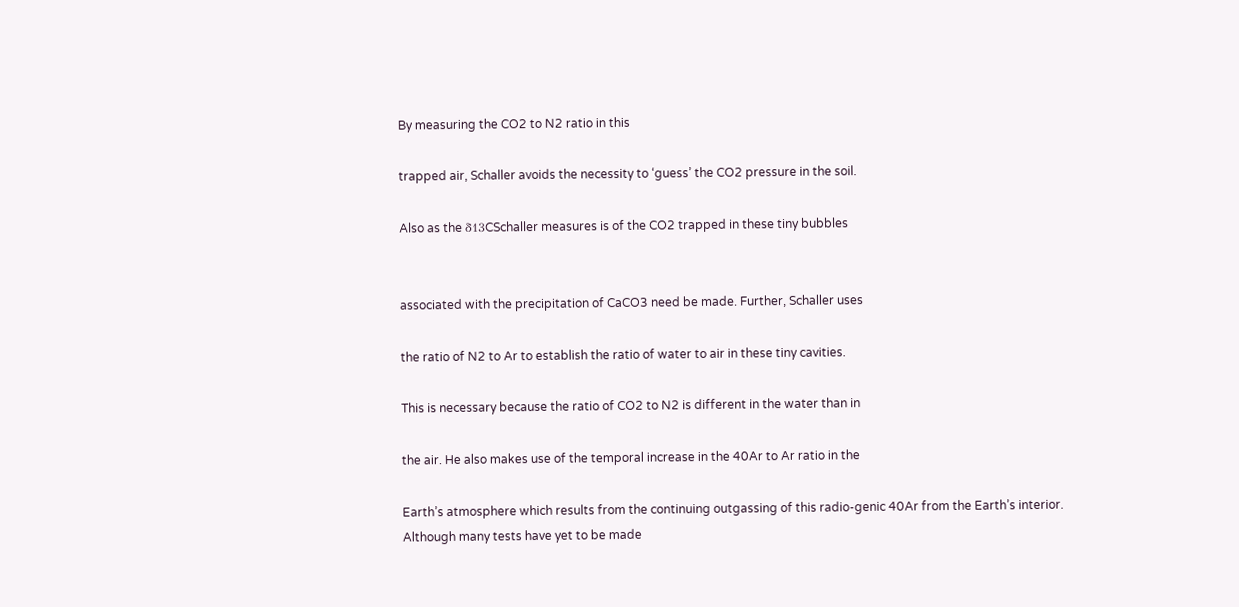By measuring the CO2 to N2 ratio in this

trapped air, Schaller avoids the necessity to ‘guess’ the CO2 pressure in the soil.

Also as the δ13CSchaller measures is of the CO2 trapped in these tiny bubbles


associated with the precipitation of CaCO3 need be made. Further, Schaller uses

the ratio of N2 to Ar to establish the ratio of water to air in these tiny cavities.

This is necessary because the ratio of CO2 to N2 is different in the water than in

the air. He also makes use of the temporal increase in the 40Ar to Ar ratio in the

Earth’s atmosphere which results from the continuing outgassing of this radio-genic 40Ar from the Earth’s interior. Although many tests have yet to be made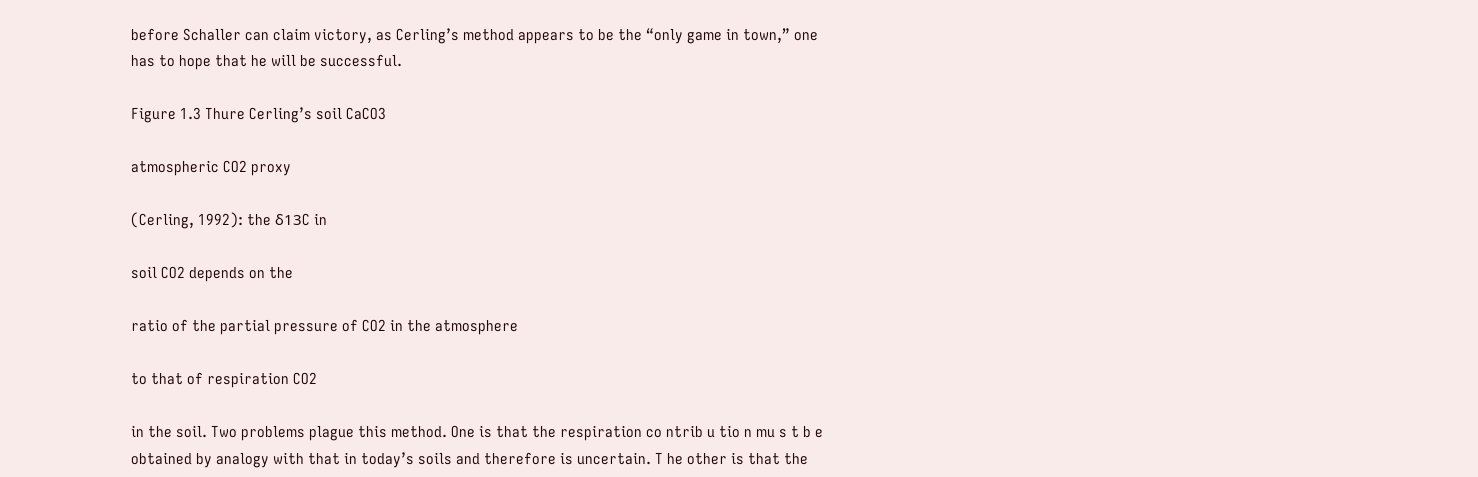before Schaller can claim victory, as Cerling’s method appears to be the “only game in town,” one has to hope that he will be successful.

Figure 1.3 Thure Cerling’s soil CaCO3

atmospheric CO2 proxy

(Cerling, 1992): the δ13C in

soil CO2 depends on the

ratio of the partial pressure of CO2 in the atmosphere

to that of respiration CO2

in the soil. Two problems plague this method. One is that the respiration co ntrib u tio n mu s t b e obtained by analogy with that in today’s soils and therefore is uncertain. T he other is that the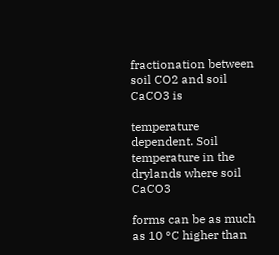fractionation between soil CO2 and soil CaCO3 is

temperature dependent. Soil temperature in the drylands where soil CaCO3

forms can be as much as 10 °C higher than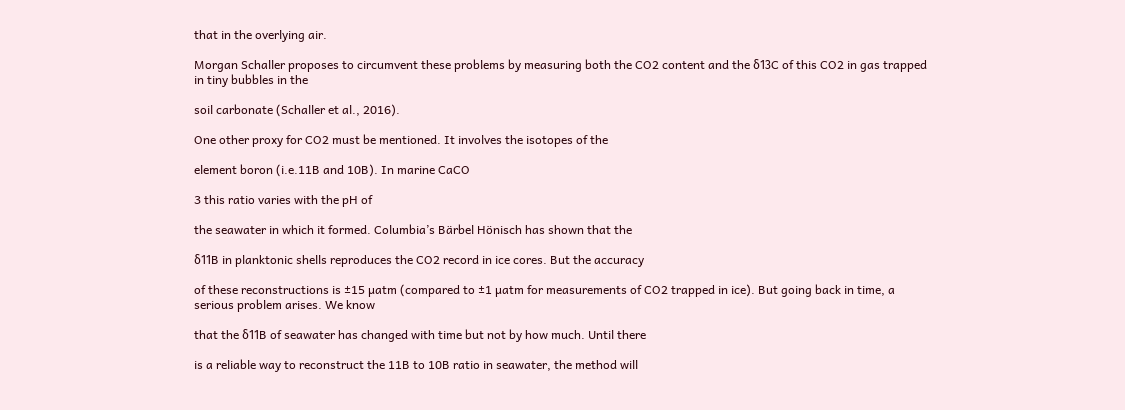that in the overlying air.

Morgan Schaller proposes to circumvent these problems by measuring both the CO2 content and the δ13C of this CO2 in gas trapped in tiny bubbles in the

soil carbonate (Schaller et al., 2016).

One other proxy for CO2 must be mentioned. It involves the isotopes of the

element boron (i.e.11B and 10B). In marine CaCO

3 this ratio varies with the pH of

the seawater in which it formed. Columbia’s Bärbel Hönisch has shown that the

δ11B in planktonic shells reproduces the CO2 record in ice cores. But the accuracy

of these reconstructions is ±15 µatm (compared to ±1 µatm for measurements of CO2 trapped in ice). But going back in time, a serious problem arises. We know

that the δ11B of seawater has changed with time but not by how much. Until there

is a reliable way to reconstruct the 11B to 10B ratio in seawater, the method will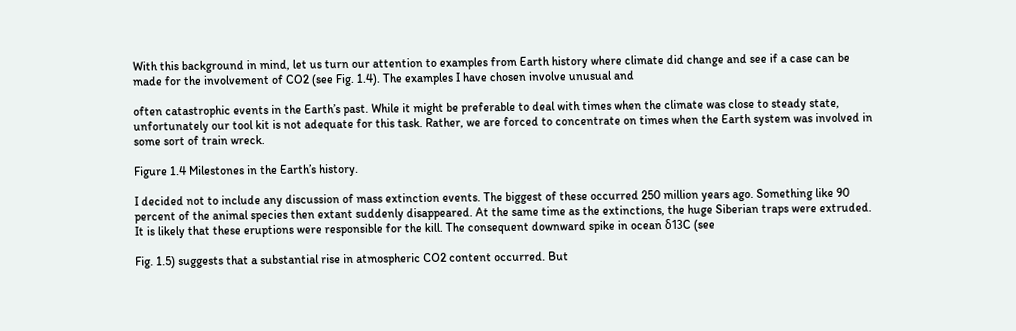With this background in mind, let us turn our attention to examples from Earth history where climate did change and see if a case can be made for the involvement of CO2 (see Fig. 1.4). The examples I have chosen involve unusual and

often catastrophic events in the Earth’s past. While it might be preferable to deal with times when the climate was close to steady state, unfortunately our tool kit is not adequate for this task. Rather, we are forced to concentrate on times when the Earth system was involved in some sort of train wreck.

Figure 1.4 Milestones in the Earth’s history.

I decided not to include any discussion of mass extinction events. The biggest of these occurred 250 million years ago. Something like 90 percent of the animal species then extant suddenly disappeared. At the same time as the extinctions, the huge Siberian traps were extruded. It is likely that these eruptions were responsible for the kill. The consequent downward spike in ocean δ13C (see

Fig. 1.5) suggests that a substantial rise in atmospheric CO2 content occurred. But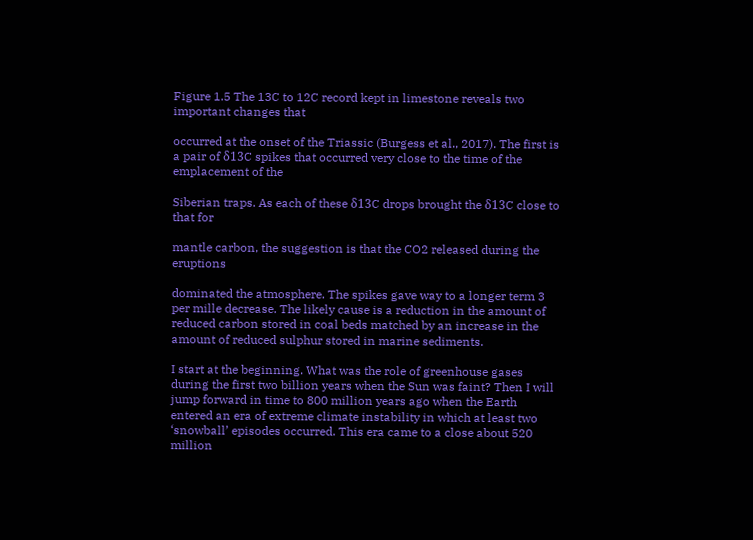Figure 1.5 The 13C to 12C record kept in limestone reveals two important changes that

occurred at the onset of the Triassic (Burgess et al., 2017). The first is a pair of δ13C spikes that occurred very close to the time of the emplacement of the

Siberian traps. As each of these δ13C drops brought the δ13C close to that for

mantle carbon, the suggestion is that the CO2 released during the eruptions

dominated the atmosphere. The spikes gave way to a longer term 3 per mille decrease. The likely cause is a reduction in the amount of reduced carbon stored in coal beds matched by an increase in the amount of reduced sulphur stored in marine sediments.

I start at the beginning. What was the role of greenhouse gases during the first two billion years when the Sun was faint? Then I will jump forward in time to 800 million years ago when the Earth entered an era of extreme climate instability in which at least two ‘snowball’ episodes occurred. This era came to a close about 520 million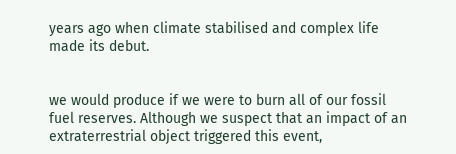years ago when climate stabilised and complex life made its debut.


we would produce if we were to burn all of our fossil fuel reserves. Although we suspect that an impact of an extraterrestrial object triggered this event,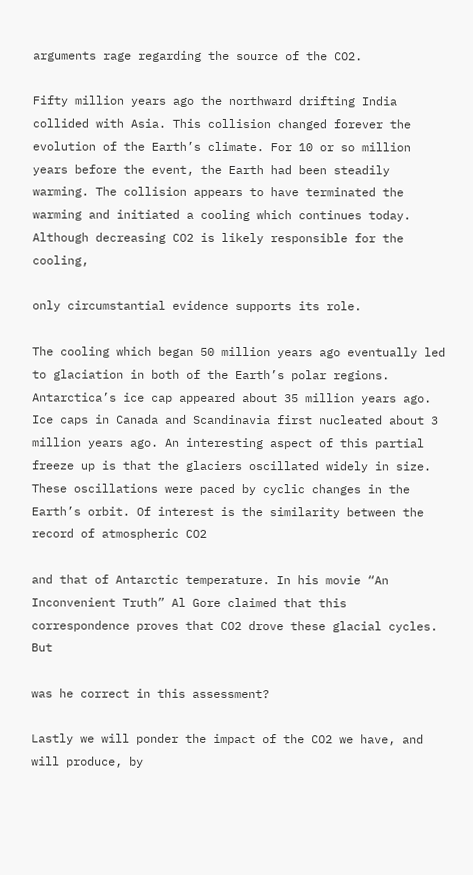arguments rage regarding the source of the CO2.

Fifty million years ago the northward drifting India collided with Asia. This collision changed forever the evolution of the Earth’s climate. For 10 or so million years before the event, the Earth had been steadily warming. The collision appears to have terminated the warming and initiated a cooling which continues today. Although decreasing CO2 is likely responsible for the cooling,

only circumstantial evidence supports its role.

The cooling which began 50 million years ago eventually led to glaciation in both of the Earth’s polar regions. Antarctica’s ice cap appeared about 35 million years ago. Ice caps in Canada and Scandinavia first nucleated about 3 million years ago. An interesting aspect of this partial freeze up is that the glaciers oscillated widely in size. These oscillations were paced by cyclic changes in the Earth’s orbit. Of interest is the similarity between the record of atmospheric CO2

and that of Antarctic temperature. In his movie “An Inconvenient Truth” Al Gore claimed that this correspondence proves that CO2 drove these glacial cycles. But

was he correct in this assessment?

Lastly we will ponder the impact of the CO2 we have, and will produce, by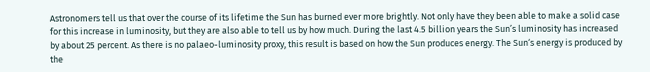Astronomers tell us that over the course of its lifetime the Sun has burned ever more brightly. Not only have they been able to make a solid case for this increase in luminosity, but they are also able to tell us by how much. During the last 4.5 billion years the Sun’s luminosity has increased by about 25 percent. As there is no palaeo-luminosity proxy, this result is based on how the Sun produces energy. The Sun‘s energy is produced by the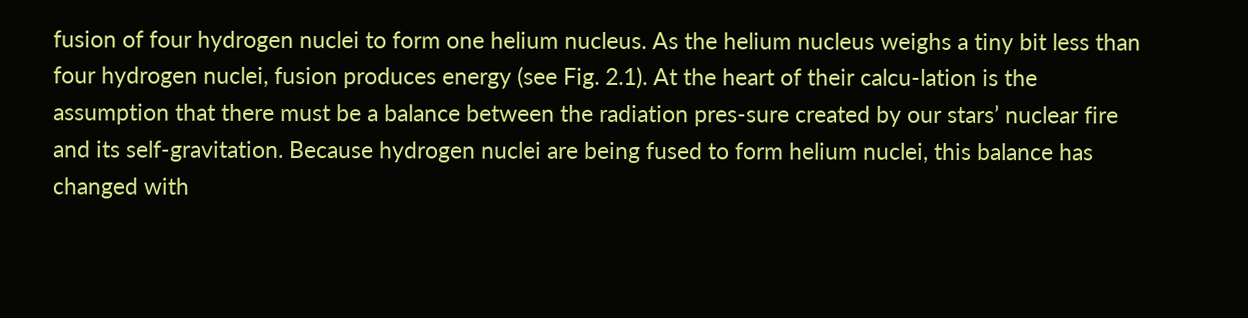fusion of four hydrogen nuclei to form one helium nucleus. As the helium nucleus weighs a tiny bit less than four hydrogen nuclei, fusion produces energy (see Fig. 2.1). At the heart of their calcu-lation is the assumption that there must be a balance between the radiation pres-sure created by our stars’ nuclear fire and its self-gravitation. Because hydrogen nuclei are being fused to form helium nuclei, this balance has changed with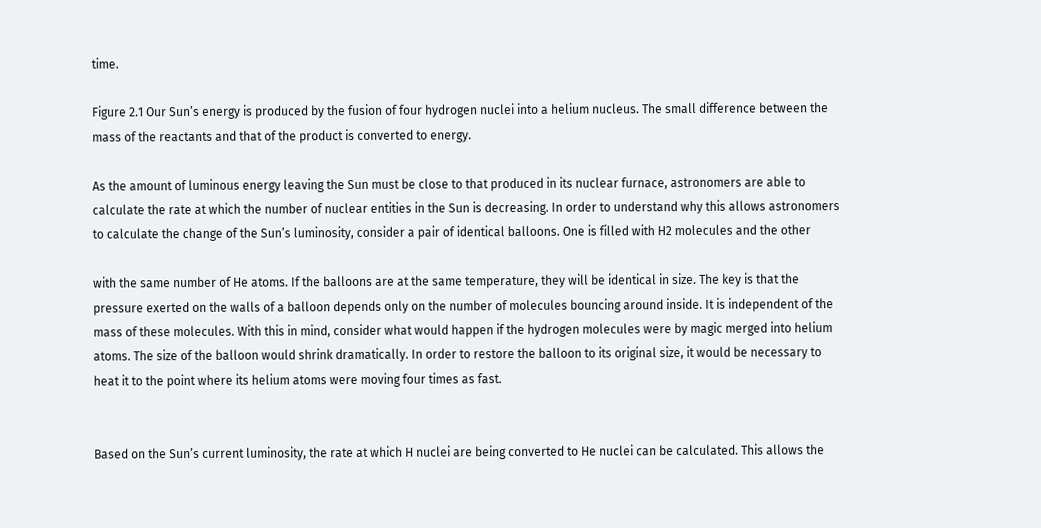time.

Figure 2.1 Our Sun’s energy is produced by the fusion of four hydrogen nuclei into a helium nucleus. The small difference between the mass of the reactants and that of the product is converted to energy.

As the amount of luminous energy leaving the Sun must be close to that produced in its nuclear furnace, astronomers are able to calculate the rate at which the number of nuclear entities in the Sun is decreasing. In order to understand why this allows astronomers to calculate the change of the Sun’s luminosity, consider a pair of identical balloons. One is filled with H2 molecules and the other

with the same number of He atoms. If the balloons are at the same temperature, they will be identical in size. The key is that the pressure exerted on the walls of a balloon depends only on the number of molecules bouncing around inside. It is independent of the mass of these molecules. With this in mind, consider what would happen if the hydrogen molecules were by magic merged into helium atoms. The size of the balloon would shrink dramatically. In order to restore the balloon to its original size, it would be necessary to heat it to the point where its helium atoms were moving four times as fast.


Based on the Sun’s current luminosity, the rate at which H nuclei are being converted to He nuclei can be calculated. This allows the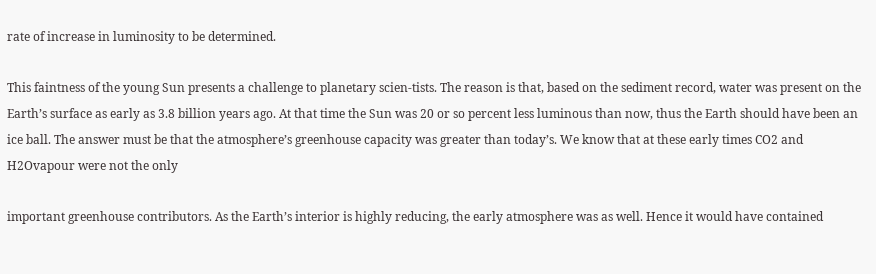rate of increase in luminosity to be determined.

This faintness of the young Sun presents a challenge to planetary scien-tists. The reason is that, based on the sediment record, water was present on the Earth’s surface as early as 3.8 billion years ago. At that time the Sun was 20 or so percent less luminous than now, thus the Earth should have been an ice ball. The answer must be that the atmosphere’s greenhouse capacity was greater than today’s. We know that at these early times CO2 and H2Ovapour were not the only

important greenhouse contributors. As the Earth’s interior is highly reducing, the early atmosphere was as well. Hence it would have contained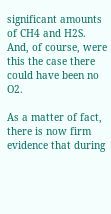significant amounts of CH4 and H2S. And, of course, were this the case there could have been no O2.

As a matter of fact, there is now firm evidence that during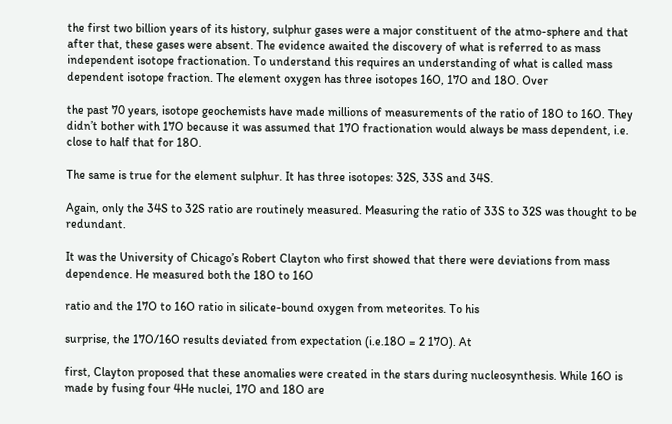the first two billion years of its history, sulphur gases were a major constituent of the atmo-sphere and that after that, these gases were absent. The evidence awaited the discovery of what is referred to as mass independent isotope fractionation. To understand this requires an understanding of what is called mass dependent isotope fraction. The element oxygen has three isotopes 16O, 17O and 18O. Over

the past 70 years, isotope geochemists have made millions of measurements of the ratio of 18O to 16O. They didn’t bother with 17O because it was assumed that 17O fractionation would always be mass dependent, i.e. close to half that for 18O.

The same is true for the element sulphur. It has three isotopes: 32S, 33S and 34S.

Again, only the 34S to 32S ratio are routinely measured. Measuring the ratio of 33S to 32S was thought to be redundant.

It was the University of Chicago’s Robert Clayton who first showed that there were deviations from mass dependence. He measured both the 18O to 16O

ratio and the 17O to 16O ratio in silicate-bound oxygen from meteorites. To his

surprise, the 17O/16O results deviated from expectation (i.e.18O = 2 17O). At

first, Clayton proposed that these anomalies were created in the stars during nucleosynthesis. While 16O is made by fusing four 4He nuclei, 17O and 18O are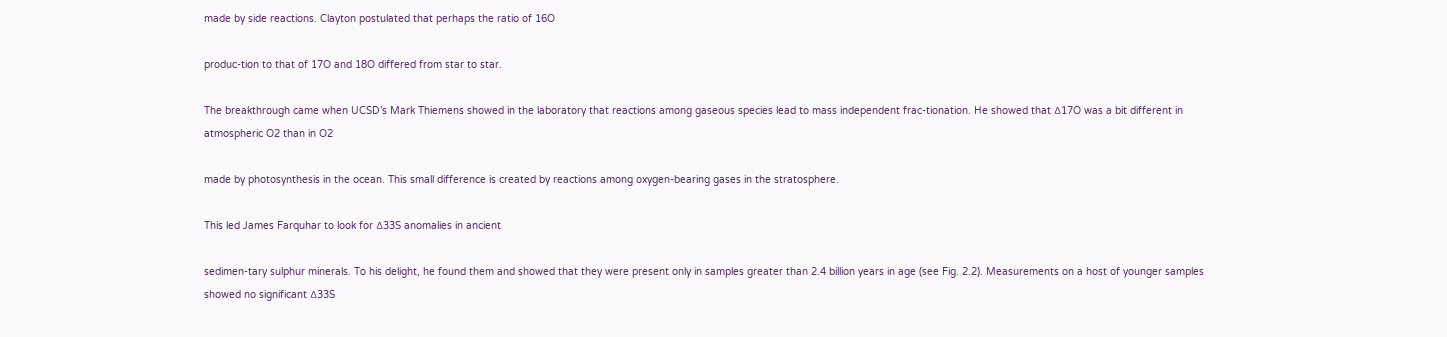made by side reactions. Clayton postulated that perhaps the ratio of 16O

produc-tion to that of 17O and 18O differed from star to star.

The breakthrough came when UCSD’s Mark Thiemens showed in the laboratory that reactions among gaseous species lead to mass independent frac-tionation. He showed that ∆17O was a bit different in atmospheric O2 than in O2

made by photosynthesis in the ocean. This small difference is created by reactions among oxygen-bearing gases in the stratosphere.

This led James Farquhar to look for ∆33S anomalies in ancient

sedimen-tary sulphur minerals. To his delight, he found them and showed that they were present only in samples greater than 2.4 billion years in age (see Fig. 2.2). Measurements on a host of younger samples showed no significant ∆33S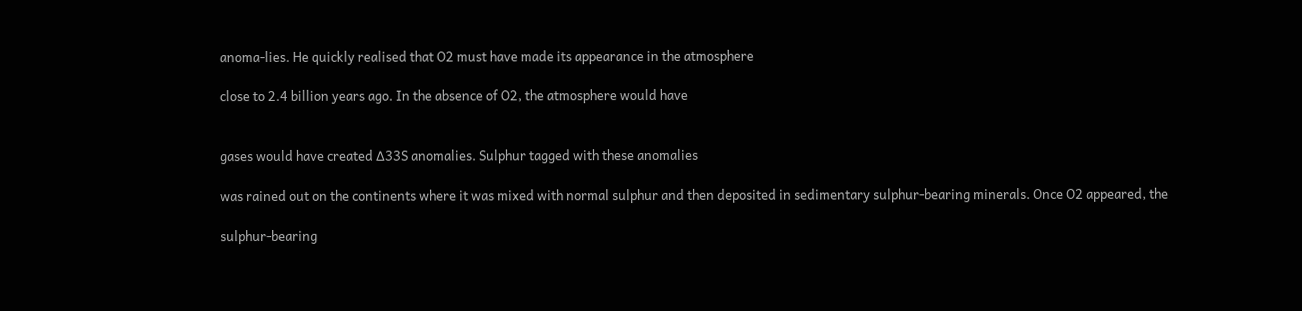anoma-lies. He quickly realised that O2 must have made its appearance in the atmosphere

close to 2.4 billion years ago. In the absence of O2, the atmosphere would have


gases would have created ∆33S anomalies. Sulphur tagged with these anomalies

was rained out on the continents where it was mixed with normal sulphur and then deposited in sedimentary sulphur-bearing minerals. Once O2 appeared, the

sulphur-bearing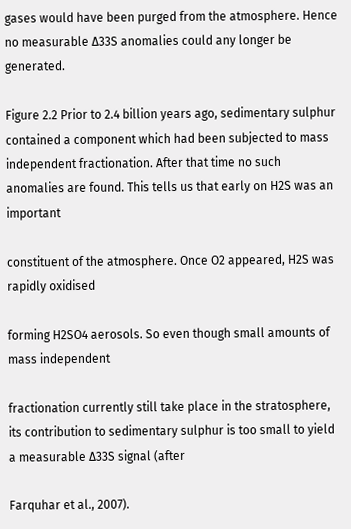gases would have been purged from the atmosphere. Hence no measurable ∆33S anomalies could any longer be generated.

Figure 2.2 Prior to 2.4 billion years ago, sedimentary sulphur contained a component which had been subjected to mass independent fractionation. After that time no such anomalies are found. This tells us that early on H2S was an important

constituent of the atmosphere. Once O2 appeared, H2S was rapidly oxidised

forming H2SO4 aerosols. So even though small amounts of mass independent

fractionation currently still take place in the stratosphere, its contribution to sedimentary sulphur is too small to yield a measurable ∆33S signal (after

Farquhar et al., 2007).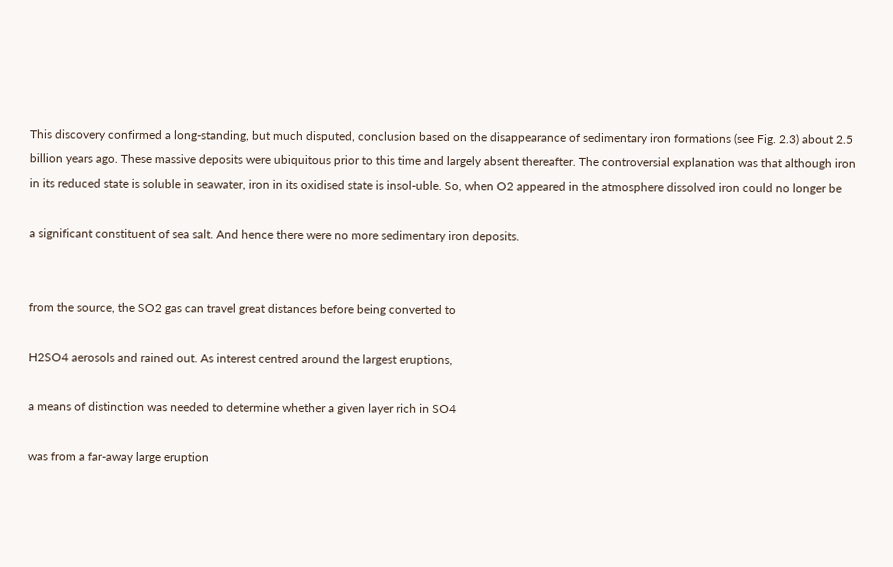This discovery confirmed a long-standing, but much disputed, conclusion based on the disappearance of sedimentary iron formations (see Fig. 2.3) about 2.5 billion years ago. These massive deposits were ubiquitous prior to this time and largely absent thereafter. The controversial explanation was that although iron in its reduced state is soluble in seawater, iron in its oxidised state is insol-uble. So, when O2 appeared in the atmosphere dissolved iron could no longer be

a significant constituent of sea salt. And hence there were no more sedimentary iron deposits.


from the source, the SO2 gas can travel great distances before being converted to

H2SO4 aerosols and rained out. As interest centred around the largest eruptions,

a means of distinction was needed to determine whether a given layer rich in SO4

was from a far-away large eruption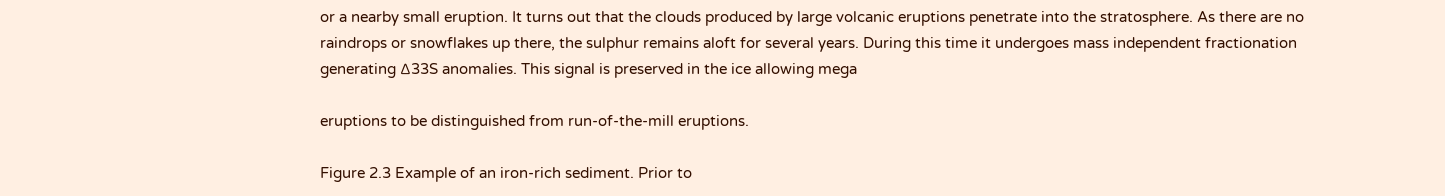or a nearby small eruption. It turns out that the clouds produced by large volcanic eruptions penetrate into the stratosphere. As there are no raindrops or snowflakes up there, the sulphur remains aloft for several years. During this time it undergoes mass independent fractionation generating ∆33S anomalies. This signal is preserved in the ice allowing mega

eruptions to be distinguished from run-of-the-mill eruptions.

Figure 2.3 Example of an iron-rich sediment. Prior to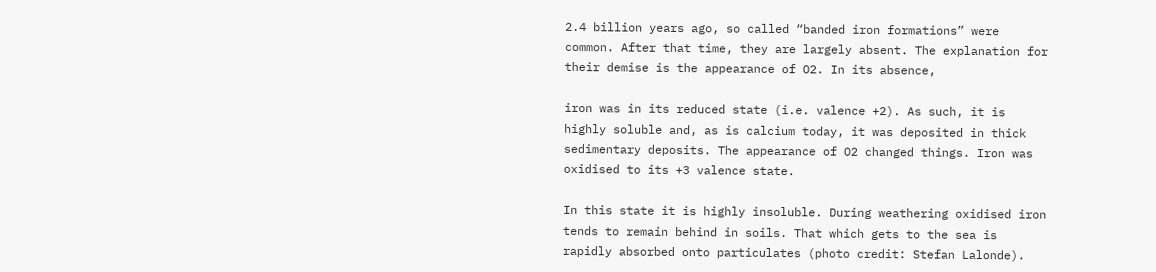2.4 billion years ago, so called “banded iron formations” were common. After that time, they are largely absent. The explanation for their demise is the appearance of O2. In its absence,

iron was in its reduced state (i.e. valence +2). As such, it is highly soluble and, as is calcium today, it was deposited in thick sedimentary deposits. The appearance of O2 changed things. Iron was oxidised to its +3 valence state.

In this state it is highly insoluble. During weathering oxidised iron tends to remain behind in soils. That which gets to the sea is rapidly absorbed onto particulates (photo credit: Stefan Lalonde).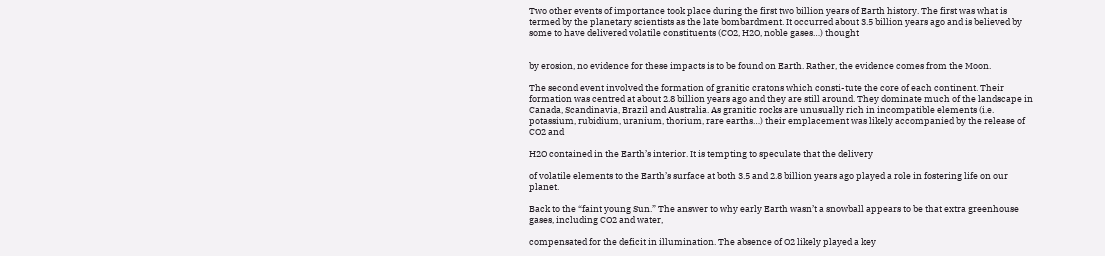Two other events of importance took place during the first two billion years of Earth history. The first was what is termed by the planetary scientists as the late bombardment. It occurred about 3.5 billion years ago and is believed by some to have delivered volatile constituents (CO2, H2O, noble gases…) thought


by erosion, no evidence for these impacts is to be found on Earth. Rather, the evidence comes from the Moon.

The second event involved the formation of granitic cratons which consti-tute the core of each continent. Their formation was centred at about 2.8 billion years ago and they are still around. They dominate much of the landscape in Canada, Scandinavia, Brazil and Australia. As granitic rocks are unusually rich in incompatible elements (i.e. potassium, rubidium, uranium, thorium, rare earths…) their emplacement was likely accompanied by the release of CO2 and

H2O contained in the Earth’s interior. It is tempting to speculate that the delivery

of volatile elements to the Earth’s surface at both 3.5 and 2.8 billion years ago played a role in fostering life on our planet.

Back to the “faint young Sun.” The answer to why early Earth wasn’t a snowball appears to be that extra greenhouse gases, including CO2 and water,

compensated for the deficit in illumination. The absence of O2 likely played a key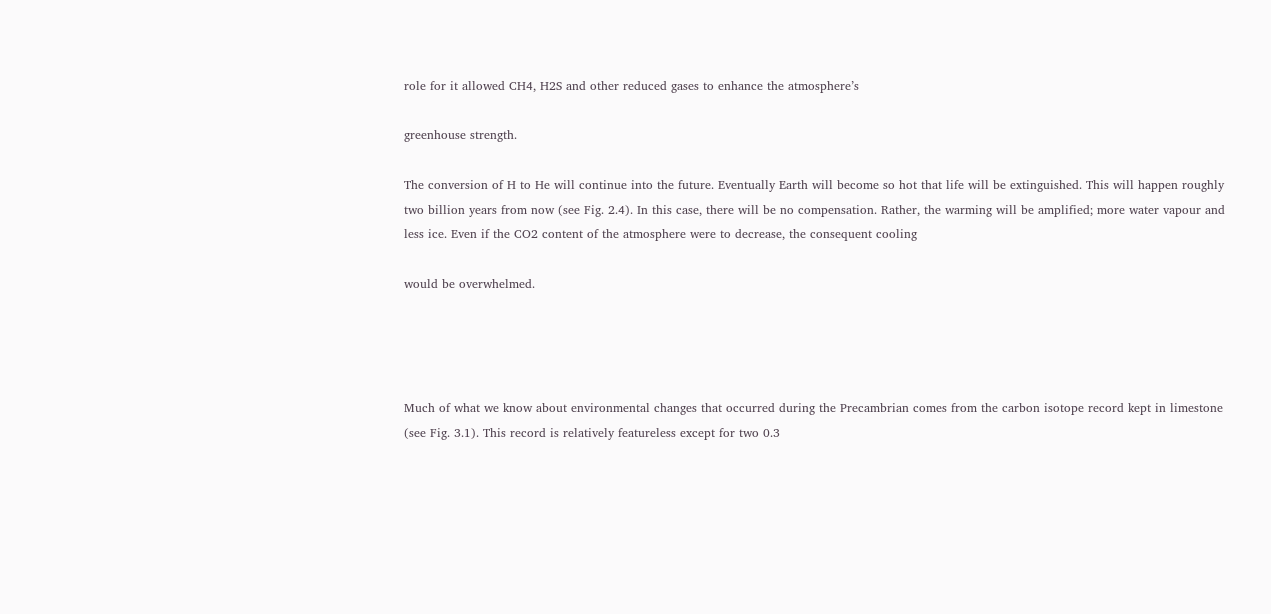role for it allowed CH4, H2S and other reduced gases to enhance the atmosphere’s

greenhouse strength.

The conversion of H to He will continue into the future. Eventually Earth will become so hot that life will be extinguished. This will happen roughly two billion years from now (see Fig. 2.4). In this case, there will be no compensation. Rather, the warming will be amplified; more water vapour and less ice. Even if the CO2 content of the atmosphere were to decrease, the consequent cooling

would be overwhelmed.




Much of what we know about environmental changes that occurred during the Precambrian comes from the carbon isotope record kept in limestone (see Fig. 3.1). This record is relatively featureless except for two 0.3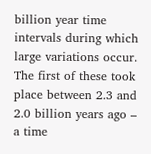billion year time intervals during which large variations occur. The first of these took place between 2.3 and 2.0 billion years ago – a time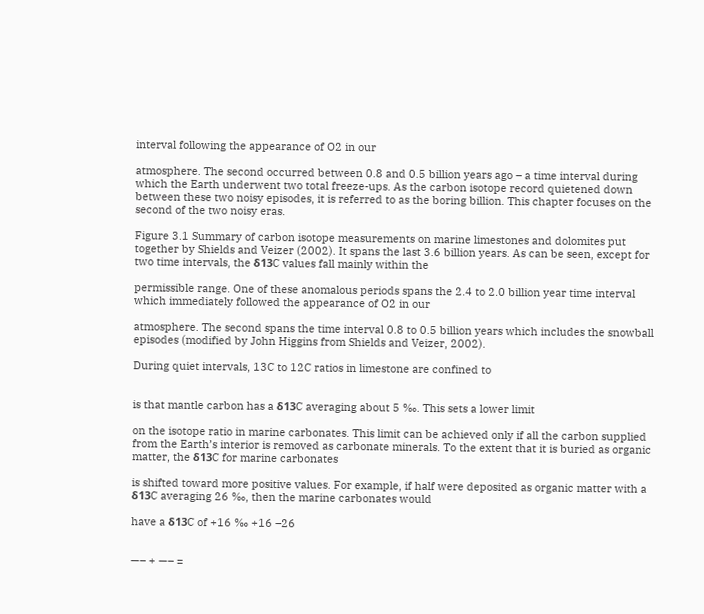interval following the appearance of O2 in our

atmosphere. The second occurred between 0.8 and 0.5 billion years ago – a time interval during which the Earth underwent two total freeze-ups. As the carbon isotope record quietened down between these two noisy episodes, it is referred to as the boring billion. This chapter focuses on the second of the two noisy eras.

Figure 3.1 Summary of carbon isotope measurements on marine limestones and dolomites put together by Shields and Veizer (2002). It spans the last 3.6 billion years. As can be seen, except for two time intervals, the δ13C values fall mainly within the

permissible range. One of these anomalous periods spans the 2.4 to 2.0 billion year time interval which immediately followed the appearance of O2 in our

atmosphere. The second spans the time interval 0.8 to 0.5 billion years which includes the snowball episodes (modified by John Higgins from Shields and Veizer, 2002).

During quiet intervals, 13C to 12C ratios in limestone are confined to


is that mantle carbon has a δ13C averaging about 5 ‰. This sets a lower limit

on the isotope ratio in marine carbonates. This limit can be achieved only if all the carbon supplied from the Earth’s interior is removed as carbonate minerals. To the extent that it is buried as organic matter, the δ13C for marine carbonates

is shifted toward more positive values. For example, if half were deposited as organic matter with a δ13C averaging 26 ‰, then the marine carbonates would

have a δ13C of +16 ‰ +16 –26


—– + —– =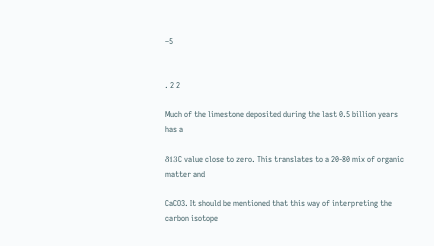–5


. 2 2

Much of the limestone deposited during the last 0.5 billion years has a

δ13C value close to zero. This translates to a 20-80 mix of organic matter and

CaCO3. It should be mentioned that this way of interpreting the carbon isotope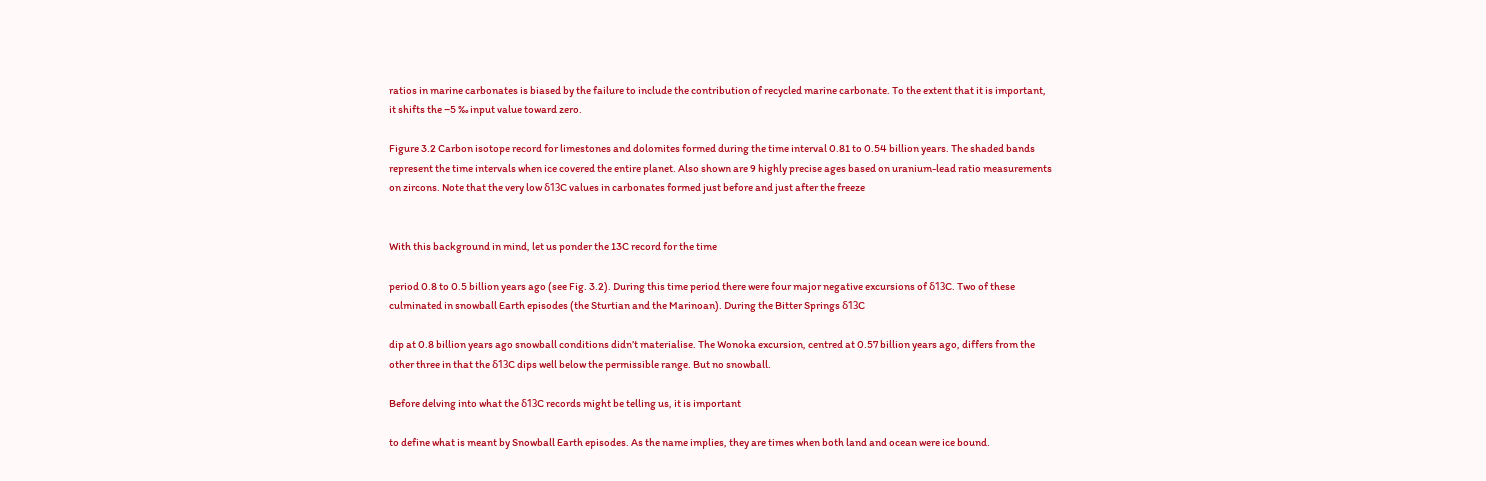ratios in marine carbonates is biased by the failure to include the contribution of recycled marine carbonate. To the extent that it is important, it shifts the −5 ‰ input value toward zero.

Figure 3.2 Carbon isotope record for limestones and dolomites formed during the time interval 0.81 to 0.54 billion years. The shaded bands represent the time intervals when ice covered the entire planet. Also shown are 9 highly precise ages based on uranium-lead ratio measurements on zircons. Note that the very low δ13C values in carbonates formed just before and just after the freeze


With this background in mind, let us ponder the 13C record for the time

period 0.8 to 0.5 billion years ago (see Fig. 3.2). During this time period there were four major negative excursions of δ13C. Two of these culminated in snowball Earth episodes (the Sturtian and the Marinoan). During the Bitter Springs δ13C

dip at 0.8 billion years ago snowball conditions didn’t materialise. The Wonoka excursion, centred at 0.57 billion years ago, differs from the other three in that the δ13C dips well below the permissible range. But no snowball.

Before delving into what the δ13C records might be telling us, it is important

to define what is meant by Snowball Earth episodes. As the name implies, they are times when both land and ocean were ice bound.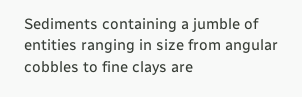Sediments containing a jumble of entities ranging in size from angular cobbles to fine clays are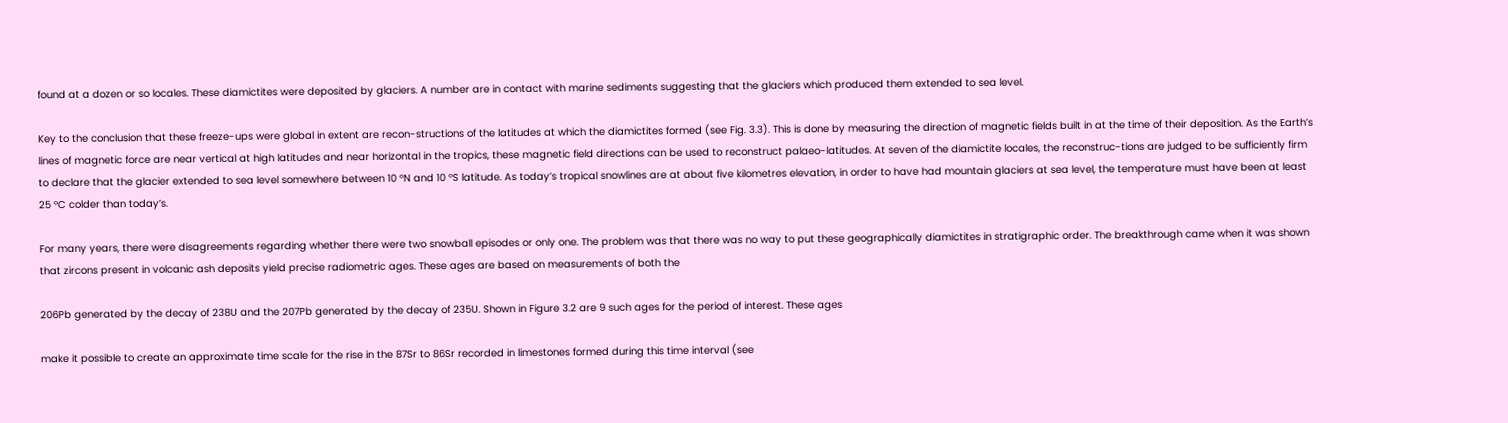found at a dozen or so locales. These diamictites were deposited by glaciers. A number are in contact with marine sediments suggesting that the glaciers which produced them extended to sea level.

Key to the conclusion that these freeze-ups were global in extent are recon-structions of the latitudes at which the diamictites formed (see Fig. 3.3). This is done by measuring the direction of magnetic fields built in at the time of their deposition. As the Earth’s lines of magnetic force are near vertical at high latitudes and near horizontal in the tropics, these magnetic field directions can be used to reconstruct palaeo-latitudes. At seven of the diamictite locales, the reconstruc-tions are judged to be sufficiently firm to declare that the glacier extended to sea level somewhere between 10 °N and 10 °S latitude. As today’s tropical snowlines are at about five kilometres elevation, in order to have had mountain glaciers at sea level, the temperature must have been at least 25 °C colder than today’s.

For many years, there were disagreements regarding whether there were two snowball episodes or only one. The problem was that there was no way to put these geographically diamictites in stratigraphic order. The breakthrough came when it was shown that zircons present in volcanic ash deposits yield precise radiometric ages. These ages are based on measurements of both the

206Pb generated by the decay of 238U and the 207Pb generated by the decay of 235U. Shown in Figure 3.2 are 9 such ages for the period of interest. These ages

make it possible to create an approximate time scale for the rise in the 87Sr to 86Sr recorded in limestones formed during this time interval (see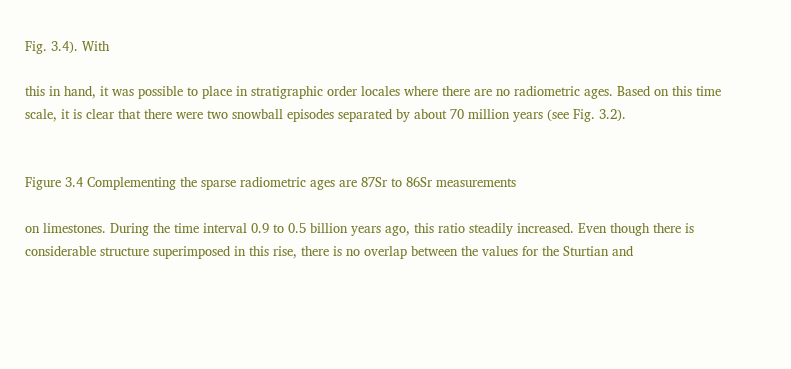Fig. 3.4). With

this in hand, it was possible to place in stratigraphic order locales where there are no radiometric ages. Based on this time scale, it is clear that there were two snowball episodes separated by about 70 million years (see Fig. 3.2).


Figure 3.4 Complementing the sparse radiometric ages are 87Sr to 86Sr measurements

on limestones. During the time interval 0.9 to 0.5 billion years ago, this ratio steadily increased. Even though there is considerable structure superimposed in this rise, there is no overlap between the values for the Sturtian and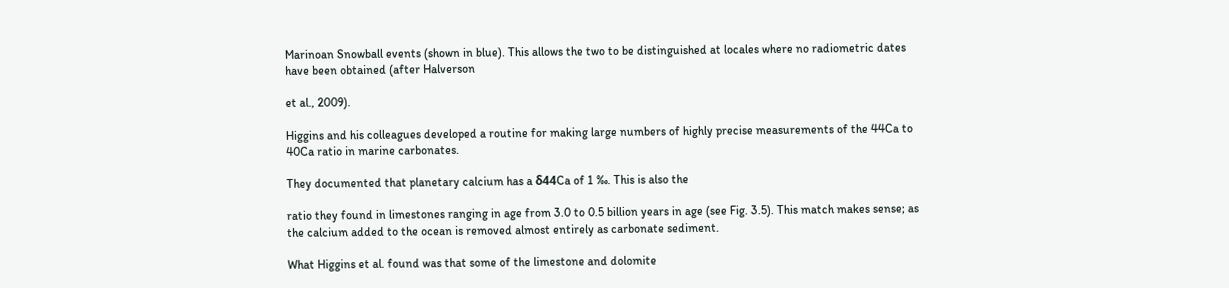Marinoan Snowball events (shown in blue). This allows the two to be distinguished at locales where no radiometric dates have been obtained (after Halverson

et al., 2009).

Higgins and his colleagues developed a routine for making large numbers of highly precise measurements of the 44Ca to 40Ca ratio in marine carbonates.

They documented that planetary calcium has a δ44Ca of 1 ‰. This is also the

ratio they found in limestones ranging in age from 3.0 to 0.5 billion years in age (see Fig. 3.5). This match makes sense; as the calcium added to the ocean is removed almost entirely as carbonate sediment.

What Higgins et al. found was that some of the limestone and dolomite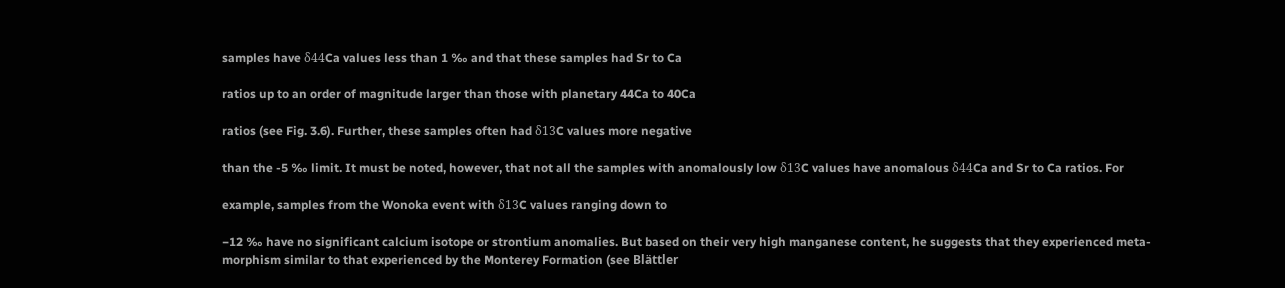samples have δ44Ca values less than 1 ‰ and that these samples had Sr to Ca

ratios up to an order of magnitude larger than those with planetary 44Ca to 40Ca

ratios (see Fig. 3.6). Further, these samples often had δ13C values more negative

than the -5 ‰ limit. It must be noted, however, that not all the samples with anomalously low δ13C values have anomalous δ44Ca and Sr to Ca ratios. For

example, samples from the Wonoka event with δ13C values ranging down to

−12 ‰ have no significant calcium isotope or strontium anomalies. But based on their very high manganese content, he suggests that they experienced meta-morphism similar to that experienced by the Monterey Formation (see Blättler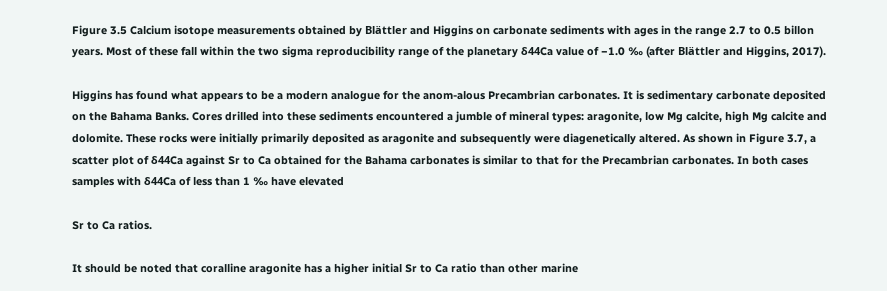Figure 3.5 Calcium isotope measurements obtained by Blättler and Higgins on carbonate sediments with ages in the range 2.7 to 0.5 billon years. Most of these fall within the two sigma reproducibility range of the planetary δ44Ca value of −1.0 ‰ (after Blättler and Higgins, 2017).

Higgins has found what appears to be a modern analogue for the anom-alous Precambrian carbonates. It is sedimentary carbonate deposited on the Bahama Banks. Cores drilled into these sediments encountered a jumble of mineral types: aragonite, low Mg calcite, high Mg calcite and dolomite. These rocks were initially primarily deposited as aragonite and subsequently were diagenetically altered. As shown in Figure 3.7, a scatter plot of δ44Ca against Sr to Ca obtained for the Bahama carbonates is similar to that for the Precambrian carbonates. In both cases samples with δ44Ca of less than 1 ‰ have elevated

Sr to Ca ratios.

It should be noted that coralline aragonite has a higher initial Sr to Ca ratio than other marine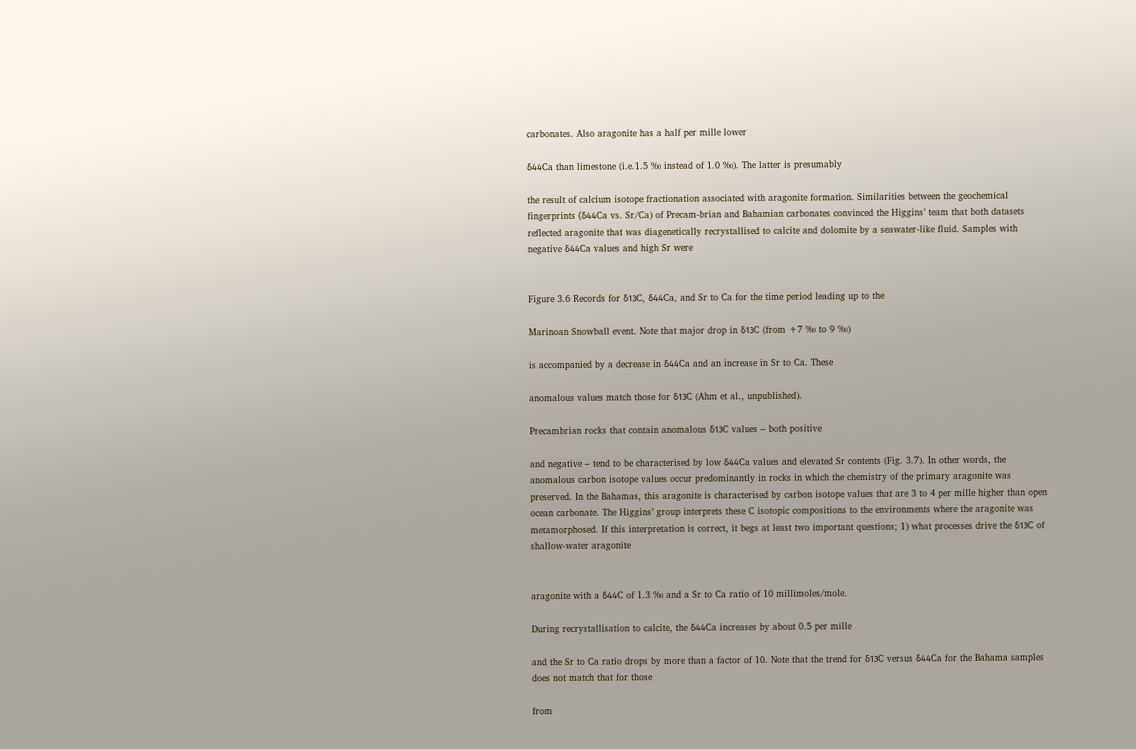carbonates. Also aragonite has a half per mille lower

δ44Ca than limestone (i.e.1.5 ‰ instead of 1.0 ‰). The latter is presumably

the result of calcium isotope fractionation associated with aragonite formation. Similarities between the geochemical fingerprints (δ44Ca vs. Sr/Ca) of Precam-brian and Bahamian carbonates convinced the Higgins’ team that both datasets reflected aragonite that was diagenetically recrystallised to calcite and dolomite by a seawater-like fluid. Samples with negative δ44Ca values and high Sr were


Figure 3.6 Records for δ13C, δ44Ca, and Sr to Ca for the time period leading up to the

Marinoan Snowball event. Note that major drop in δ13C (from +7 ‰ to 9 ‰)

is accompanied by a decrease in δ44Ca and an increase in Sr to Ca. These

anomalous values match those for δ13C (Ahm et al., unpublished).

Precambrian rocks that contain anomalous δ13C values – both positive

and negative – tend to be characterised by low δ44Ca values and elevated Sr contents (Fig. 3.7). In other words, the anomalous carbon isotope values occur predominantly in rocks in which the chemistry of the primary aragonite was preserved. In the Bahamas, this aragonite is characterised by carbon isotope values that are 3 to 4 per mille higher than open ocean carbonate. The Higgins’ group interprets these C isotopic compositions to the environments where the aragonite was metamorphosed. If this interpretation is correct, it begs at least two important questions; 1) what processes drive the δ13C of shallow-water aragonite


aragonite with a δ44C of 1.3 ‰ and a Sr to Ca ratio of 10 millimoles/mole.

During recrystallisation to calcite, the δ44Ca increases by about 0.5 per mille

and the Sr to Ca ratio drops by more than a factor of 10. Note that the trend for δ13C versus δ44Ca for the Bahama samples does not match that for those

from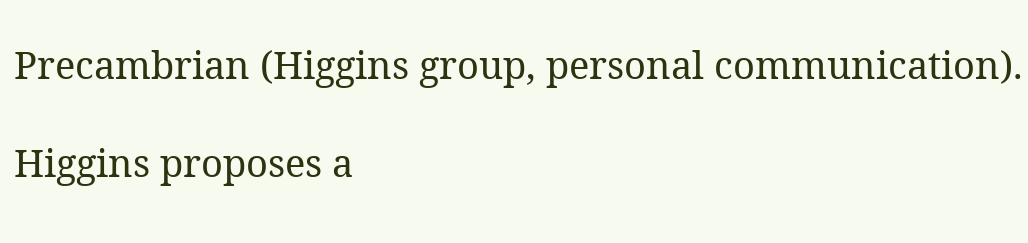Precambrian (Higgins group, personal communication).

Higgins proposes a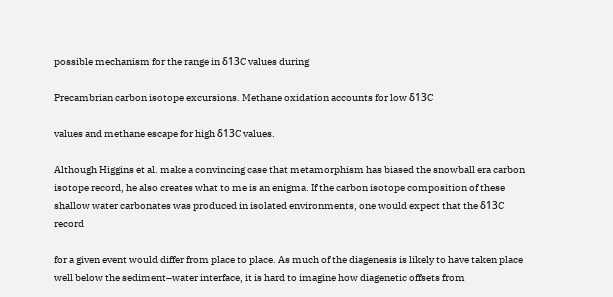possible mechanism for the range in δ13C values during

Precambrian carbon isotope excursions. Methane oxidation accounts for low δ13C

values and methane escape for high δ13C values.

Although Higgins et al. make a convincing case that metamorphism has biased the snowball era carbon isotope record, he also creates what to me is an enigma. If the carbon isotope composition of these shallow water carbonates was produced in isolated environments, one would expect that the δ13C record

for a given event would differ from place to place. As much of the diagenesis is likely to have taken place well below the sediment–water interface, it is hard to imagine how diagenetic offsets from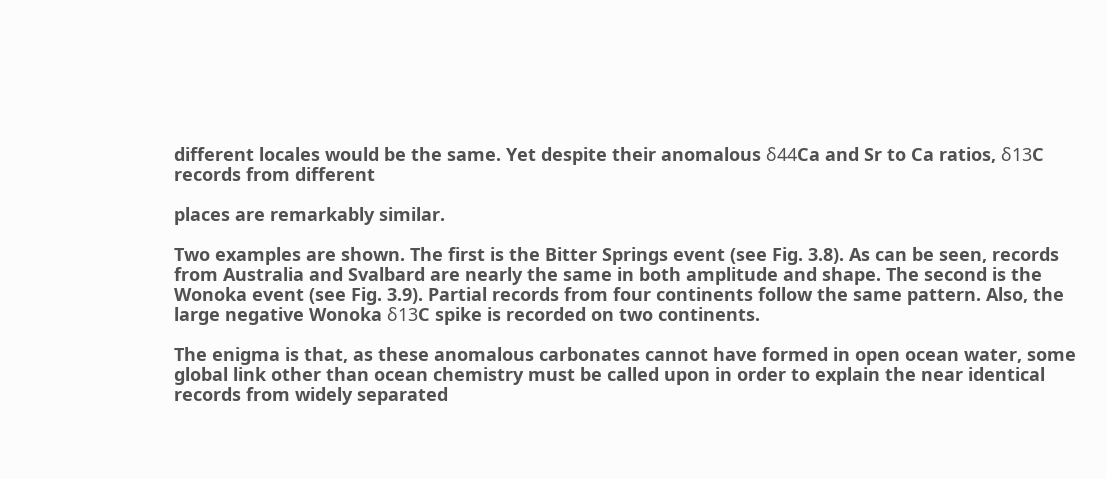different locales would be the same. Yet despite their anomalous δ44Ca and Sr to Ca ratios, δ13C records from different

places are remarkably similar.

Two examples are shown. The first is the Bitter Springs event (see Fig. 3.8). As can be seen, records from Australia and Svalbard are nearly the same in both amplitude and shape. The second is the Wonoka event (see Fig. 3.9). Partial records from four continents follow the same pattern. Also, the large negative Wonoka δ13C spike is recorded on two continents.

The enigma is that, as these anomalous carbonates cannot have formed in open ocean water, some global link other than ocean chemistry must be called upon in order to explain the near identical records from widely separated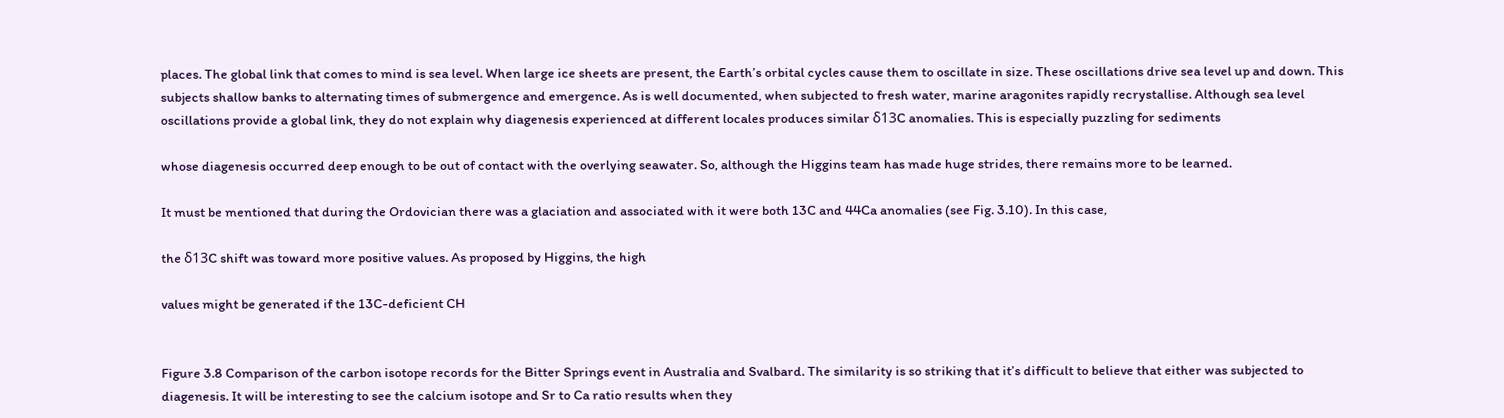places. The global link that comes to mind is sea level. When large ice sheets are present, the Earth’s orbital cycles cause them to oscillate in size. These oscillations drive sea level up and down. This subjects shallow banks to alternating times of submergence and emergence. As is well documented, when subjected to fresh water, marine aragonites rapidly recrystallise. Although sea level oscillations provide a global link, they do not explain why diagenesis experienced at different locales produces similar δ13C anomalies. This is especially puzzling for sediments

whose diagenesis occurred deep enough to be out of contact with the overlying seawater. So, although the Higgins team has made huge strides, there remains more to be learned.

It must be mentioned that during the Ordovician there was a glaciation and associated with it were both 13C and 44Ca anomalies (see Fig. 3.10). In this case,

the δ13C shift was toward more positive values. As proposed by Higgins, the high

values might be generated if the 13C-deficient CH


Figure 3.8 Comparison of the carbon isotope records for the Bitter Springs event in Australia and Svalbard. The similarity is so striking that it’s difficult to believe that either was subjected to diagenesis. It will be interesting to see the calcium isotope and Sr to Ca ratio results when they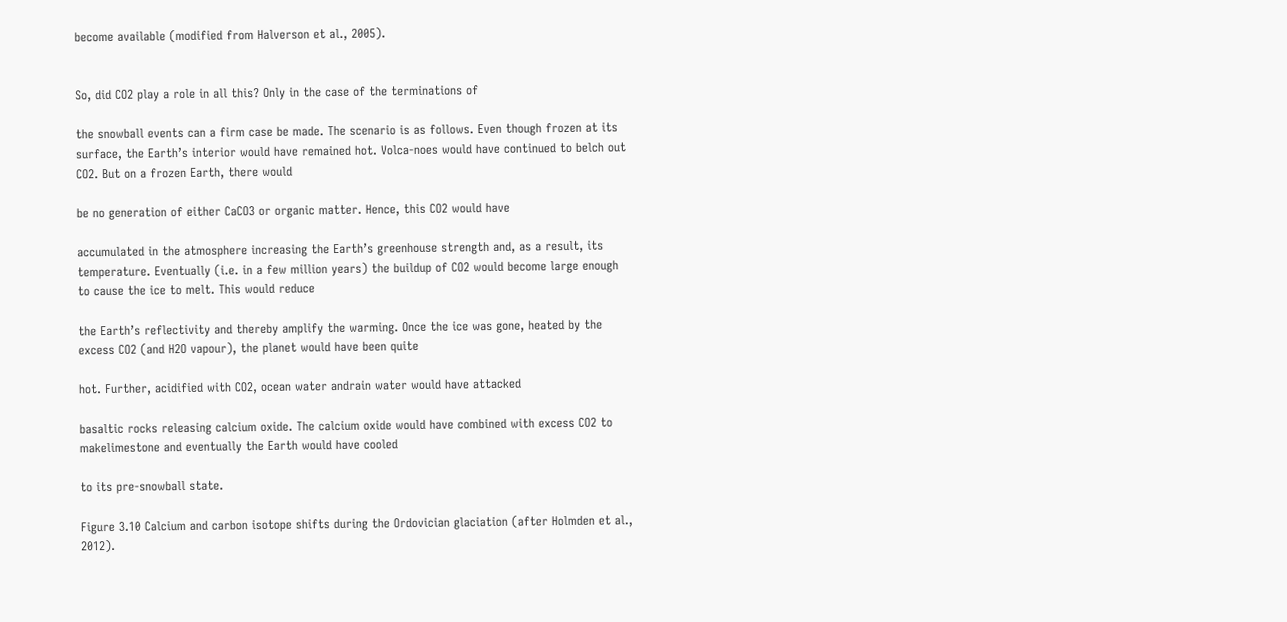become available (modified from Halverson et al., 2005).


So, did CO2 play a role in all this? Only in the case of the terminations of

the snowball events can a firm case be made. The scenario is as follows. Even though frozen at its surface, the Earth’s interior would have remained hot. Volca-noes would have continued to belch out CO2. But on a frozen Earth, there would

be no generation of either CaCO3 or organic matter. Hence, this CO2 would have

accumulated in the atmosphere increasing the Earth’s greenhouse strength and, as a result, its temperature. Eventually (i.e. in a few million years) the buildup of CO2 would become large enough to cause the ice to melt. This would reduce

the Earth’s reflectivity and thereby amplify the warming. Once the ice was gone, heated by the excess CO2 (and H2O vapour), the planet would have been quite

hot. Further, acidified with CO2, ocean water andrain water would have attacked

basaltic rocks releasing calcium oxide. The calcium oxide would have combined with excess CO2 to makelimestone and eventually the Earth would have cooled

to its pre-snowball state.

Figure 3.10 Calcium and carbon isotope shifts during the Ordovician glaciation (after Holmden et al., 2012).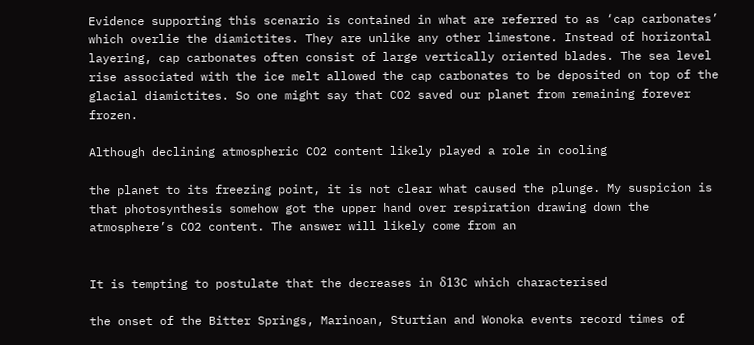Evidence supporting this scenario is contained in what are referred to as ‘cap carbonates’ which overlie the diamictites. They are unlike any other limestone. Instead of horizontal layering, cap carbonates often consist of large vertically oriented blades. The sea level rise associated with the ice melt allowed the cap carbonates to be deposited on top of the glacial diamictites. So one might say that CO2 saved our planet from remaining forever frozen.

Although declining atmospheric CO2 content likely played a role in cooling

the planet to its freezing point, it is not clear what caused the plunge. My suspicion is that photosynthesis somehow got the upper hand over respiration drawing down the atmosphere’s CO2 content. The answer will likely come from an


It is tempting to postulate that the decreases in δ13C which characterised

the onset of the Bitter Springs, Marinoan, Sturtian and Wonoka events record times of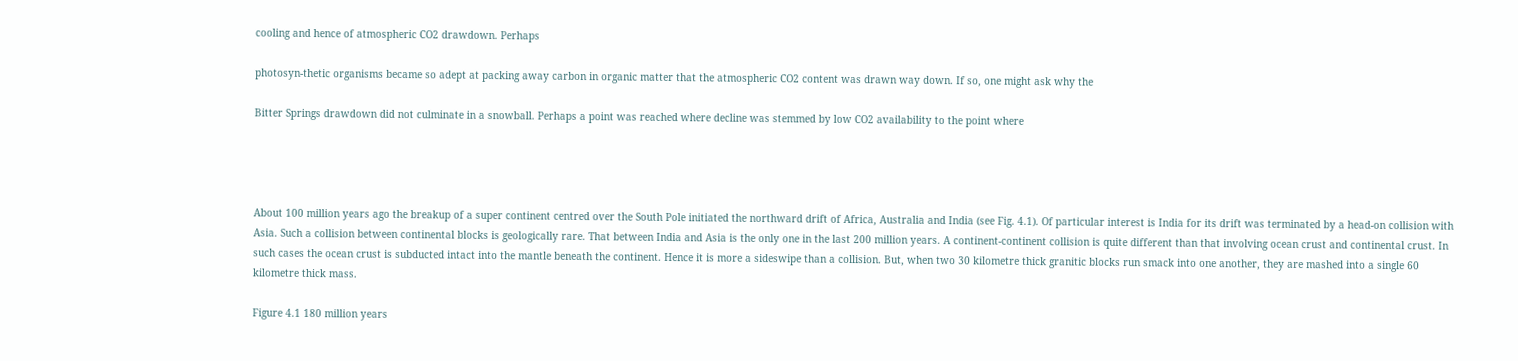cooling and hence of atmospheric CO2 drawdown. Perhaps

photosyn-thetic organisms became so adept at packing away carbon in organic matter that the atmospheric CO2 content was drawn way down. If so, one might ask why the

Bitter Springs drawdown did not culminate in a snowball. Perhaps a point was reached where decline was stemmed by low CO2 availability to the point where




About 100 million years ago the breakup of a super continent centred over the South Pole initiated the northward drift of Africa, Australia and India (see Fig. 4.1). Of particular interest is India for its drift was terminated by a head-on collision with Asia. Such a collision between continental blocks is geologically rare. That between India and Asia is the only one in the last 200 million years. A continent-continent collision is quite different than that involving ocean crust and continental crust. In such cases the ocean crust is subducted intact into the mantle beneath the continent. Hence it is more a sideswipe than a collision. But, when two 30 kilometre thick granitic blocks run smack into one another, they are mashed into a single 60 kilometre thick mass.

Figure 4.1 180 million years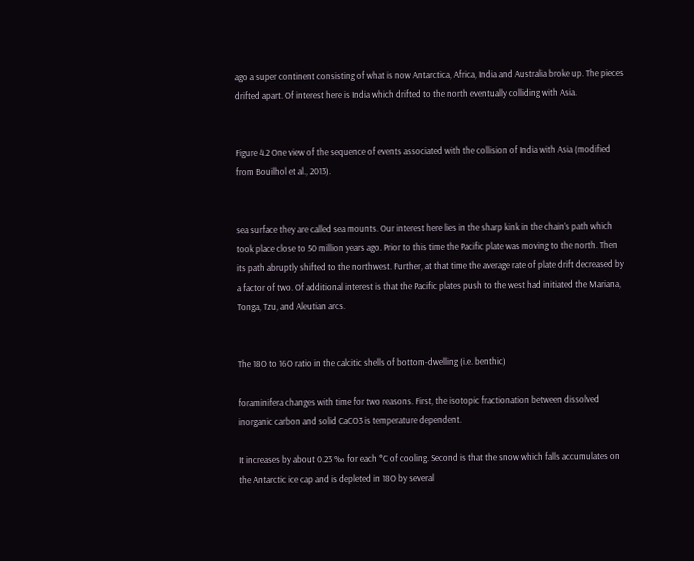ago a super continent consisting of what is now Antarctica, Africa, India and Australia broke up. The pieces drifted apart. Of interest here is India which drifted to the north eventually colliding with Asia.


Figure 4.2 One view of the sequence of events associated with the collision of India with Asia (modified from Bouilhol et al., 2013).


sea surface they are called sea mounts. Our interest here lies in the sharp kink in the chain’s path which took place close to 50 million years ago. Prior to this time the Pacific plate was moving to the north. Then its path abruptly shifted to the northwest. Further, at that time the average rate of plate drift decreased by a factor of two. Of additional interest is that the Pacific plates push to the west had initiated the Mariana, Tonga, Tzu, and Aleutian arcs.


The 18O to 16O ratio in the calcitic shells of bottom-dwelling (i.e. benthic)

foraminifera changes with time for two reasons. First, the isotopic fractionation between dissolved inorganic carbon and solid CaCO3 is temperature dependent.

It increases by about 0.23 ‰ for each °C of cooling. Second is that the snow which falls accumulates on the Antarctic ice cap and is depleted in 18O by several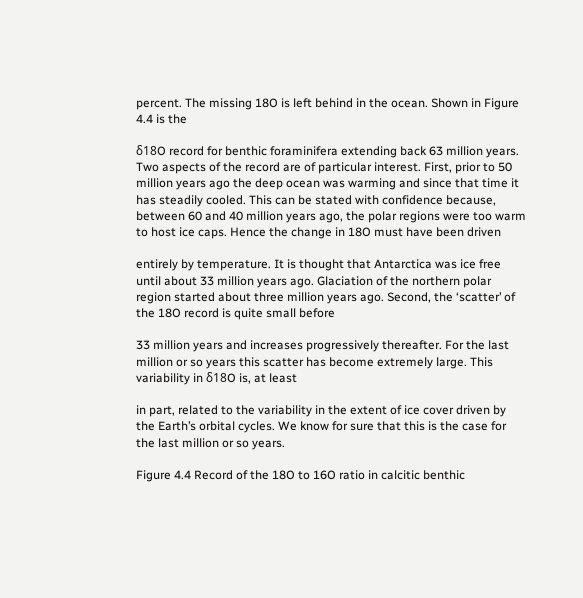percent. The missing 18O is left behind in the ocean. Shown in Figure 4.4 is the

δ18O record for benthic foraminifera extending back 63 million years. Two aspects of the record are of particular interest. First, prior to 50 million years ago the deep ocean was warming and since that time it has steadily cooled. This can be stated with confidence because, between 60 and 40 million years ago, the polar regions were too warm to host ice caps. Hence the change in 18O must have been driven

entirely by temperature. It is thought that Antarctica was ice free until about 33 million years ago. Glaciation of the northern polar region started about three million years ago. Second, the ‘scatter’ of the 18O record is quite small before

33 million years and increases progressively thereafter. For the last million or so years this scatter has become extremely large. This variability in δ18O is, at least

in part, related to the variability in the extent of ice cover driven by the Earth’s orbital cycles. We know for sure that this is the case for the last million or so years.

Figure 4.4 Record of the 18O to 16O ratio in calcitic benthic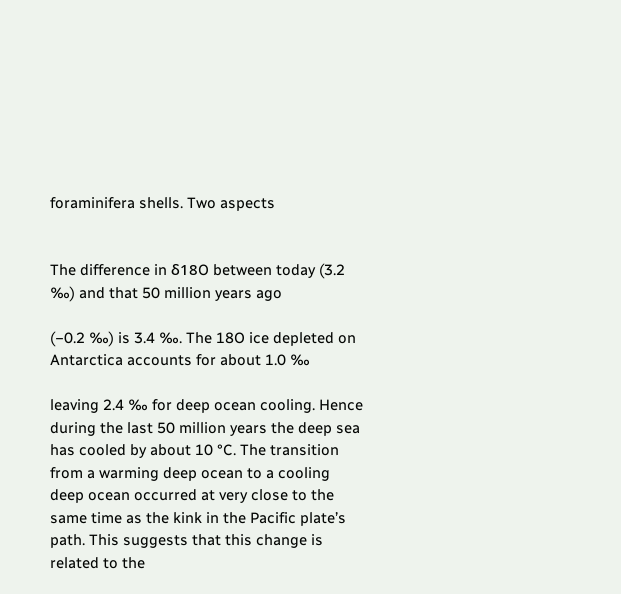foraminifera shells. Two aspects


The difference in δ18O between today (3.2 ‰) and that 50 million years ago

(−0.2 ‰) is 3.4 ‰. The 18O ice depleted on Antarctica accounts for about 1.0 ‰

leaving 2.4 ‰ for deep ocean cooling. Hence during the last 50 million years the deep sea has cooled by about 10 °C. The transition from a warming deep ocean to a cooling deep ocean occurred at very close to the same time as the kink in the Pacific plate’s path. This suggests that this change is related to the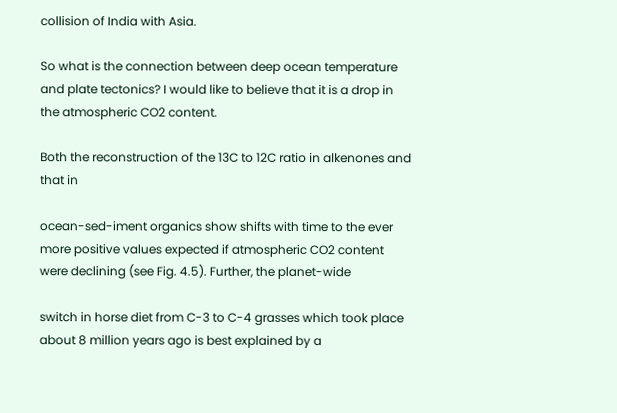collision of India with Asia.

So what is the connection between deep ocean temperature and plate tectonics? I would like to believe that it is a drop in the atmospheric CO2 content.

Both the reconstruction of the 13C to 12C ratio in alkenones and that in

ocean-sed-iment organics show shifts with time to the ever more positive values expected if atmospheric CO2 content were declining (see Fig. 4.5). Further, the planet-wide

switch in horse diet from C-3 to C-4 grasses which took place about 8 million years ago is best explained by a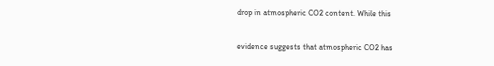drop in atmospheric CO2 content. While this

evidence suggests that atmospheric CO2 has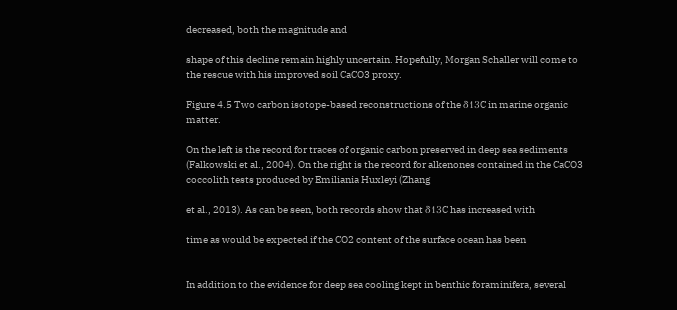decreased, both the magnitude and

shape of this decline remain highly uncertain. Hopefully, Morgan Schaller will come to the rescue with his improved soil CaCO3 proxy.

Figure 4.5 Two carbon isotope-based reconstructions of the δ13C in marine organic matter.

On the left is the record for traces of organic carbon preserved in deep sea sediments (Falkowski et al., 2004). On the right is the record for alkenones contained in the CaCO3 coccolith tests produced by Emiliania Huxleyi (Zhang

et al., 2013). As can be seen, both records show that δ13C has increased with

time as would be expected if the CO2 content of the surface ocean has been


In addition to the evidence for deep sea cooling kept in benthic foraminifera, several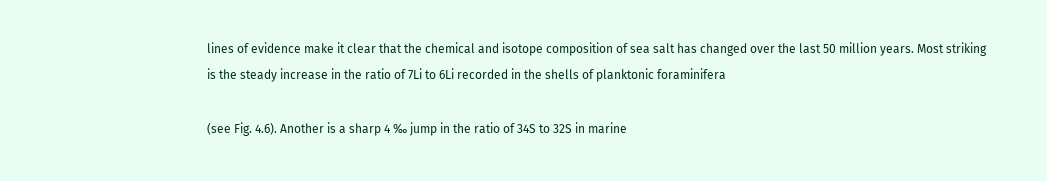lines of evidence make it clear that the chemical and isotope composition of sea salt has changed over the last 50 million years. Most striking is the steady increase in the ratio of 7Li to 6Li recorded in the shells of planktonic foraminifera

(see Fig. 4.6). Another is a sharp 4 ‰ jump in the ratio of 34S to 32S in marine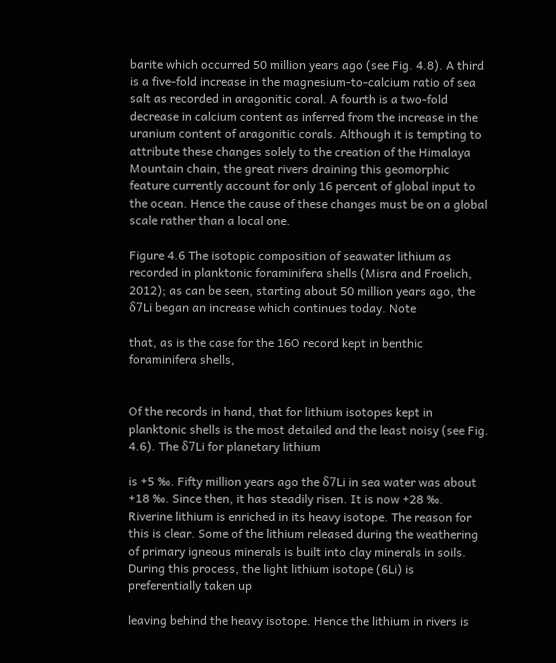barite which occurred 50 million years ago (see Fig. 4.8). A third is a five-fold increase in the magnesium-to-calcium ratio of sea salt as recorded in aragonitic coral. A fourth is a two-fold decrease in calcium content as inferred from the increase in the uranium content of aragonitic corals. Although it is tempting to attribute these changes solely to the creation of the Himalaya Mountain chain, the great rivers draining this geomorphic feature currently account for only 16 percent of global input to the ocean. Hence the cause of these changes must be on a global scale rather than a local one.

Figure 4.6 The isotopic composition of seawater lithium as recorded in planktonic foraminifera shells (Misra and Froelich, 2012); as can be seen, starting about 50 million years ago, the δ7Li began an increase which continues today. Note

that, as is the case for the 16O record kept in benthic foraminifera shells,


Of the records in hand, that for lithium isotopes kept in planktonic shells is the most detailed and the least noisy (see Fig. 4.6). The δ7Li for planetary lithium

is +5 ‰. Fifty million years ago the δ7Li in sea water was about +18 ‰. Since then, it has steadily risen. It is now +28 ‰. Riverine lithium is enriched in its heavy isotope. The reason for this is clear. Some of the lithium released during the weathering of primary igneous minerals is built into clay minerals in soils. During this process, the light lithium isotope (6Li) is preferentially taken up

leaving behind the heavy isotope. Hence the lithium in rivers is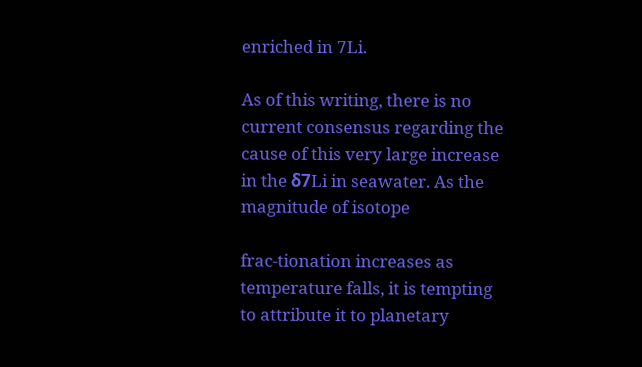enriched in 7Li.

As of this writing, there is no current consensus regarding the cause of this very large increase in the δ7Li in seawater. As the magnitude of isotope

frac-tionation increases as temperature falls, it is tempting to attribute it to planetary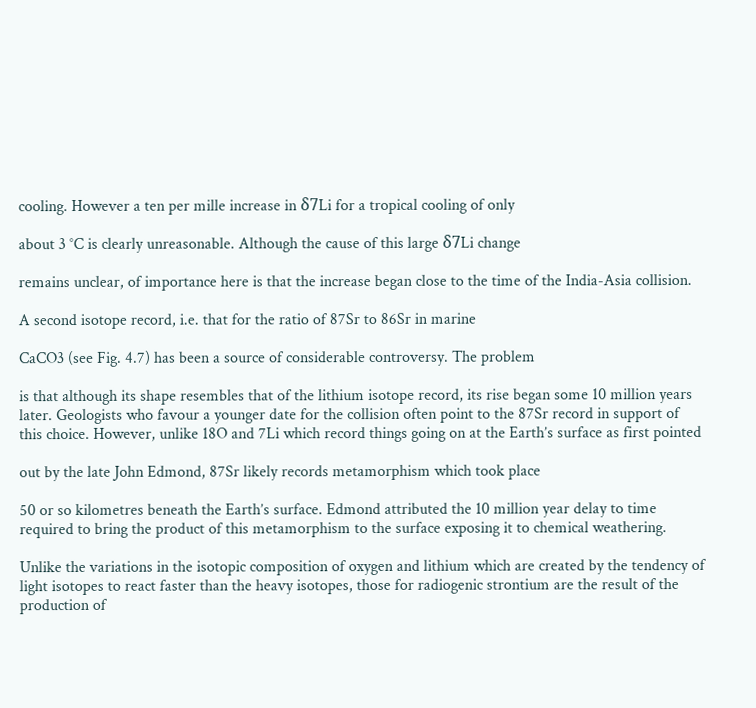cooling. However a ten per mille increase in δ7Li for a tropical cooling of only

about 3 °C is clearly unreasonable. Although the cause of this large δ7Li change

remains unclear, of importance here is that the increase began close to the time of the India-Asia collision.

A second isotope record, i.e. that for the ratio of 87Sr to 86Sr in marine

CaCO3 (see Fig. 4.7) has been a source of considerable controversy. The problem

is that although its shape resembles that of the lithium isotope record, its rise began some 10 million years later. Geologists who favour a younger date for the collision often point to the 87Sr record in support of this choice. However, unlike 18O and 7Li which record things going on at the Earth’s surface as first pointed

out by the late John Edmond, 87Sr likely records metamorphism which took place

50 or so kilometres beneath the Earth’s surface. Edmond attributed the 10 million year delay to time required to bring the product of this metamorphism to the surface exposing it to chemical weathering.

Unlike the variations in the isotopic composition of oxygen and lithium which are created by the tendency of light isotopes to react faster than the heavy isotopes, those for radiogenic strontium are the result of the production of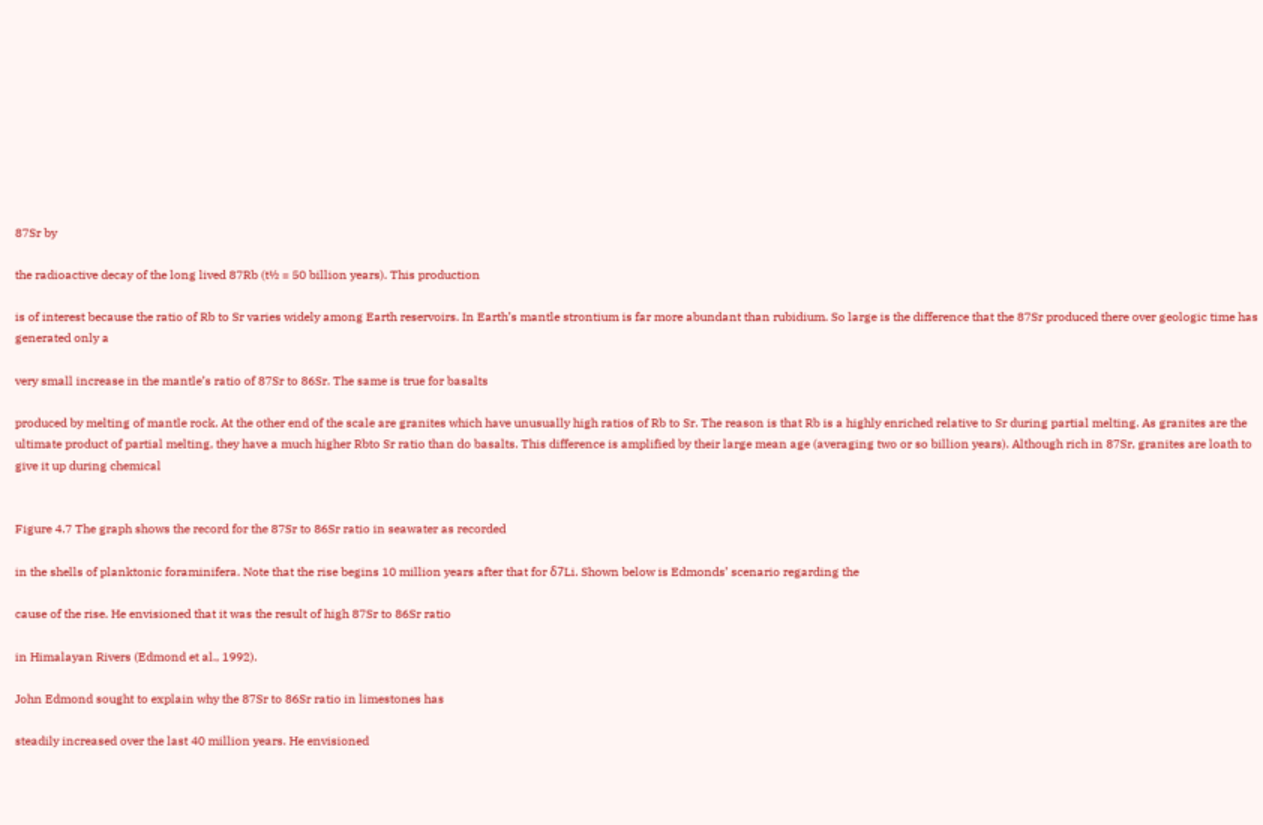87Sr by

the radioactive decay of the long lived 87Rb (t½ = 50 billion years). This production

is of interest because the ratio of Rb to Sr varies widely among Earth reservoirs. In Earth’s mantle strontium is far more abundant than rubidium. So large is the difference that the 87Sr produced there over geologic time has generated only a

very small increase in the mantle’s ratio of 87Sr to 86Sr. The same is true for basalts

produced by melting of mantle rock. At the other end of the scale are granites which have unusually high ratios of Rb to Sr. The reason is that Rb is a highly enriched relative to Sr during partial melting. As granites are the ultimate product of partial melting, they have a much higher Rbto Sr ratio than do basalts. This difference is amplified by their large mean age (averaging two or so billion years). Although rich in 87Sr, granites are loath to give it up during chemical


Figure 4.7 The graph shows the record for the 87Sr to 86Sr ratio in seawater as recorded

in the shells of planktonic foraminifera. Note that the rise begins 10 million years after that for δ7Li. Shown below is Edmonds’ scenario regarding the

cause of the rise. He envisioned that it was the result of high 87Sr to 86Sr ratio

in Himalayan Rivers (Edmond et al., 1992).

John Edmond sought to explain why the 87Sr to 86Sr ratio in limestones has

steadily increased over the last 40 million years. He envisioned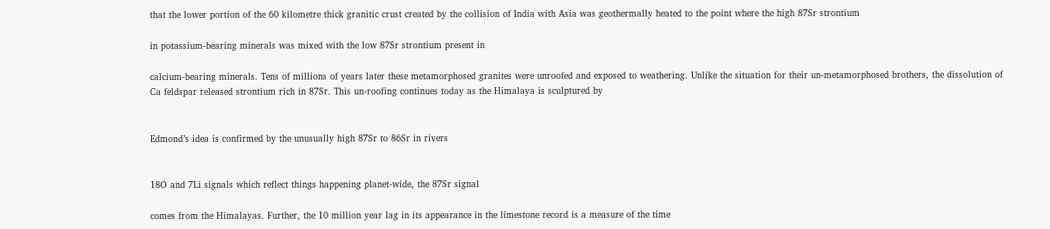that the lower portion of the 60 kilometre thick granitic crust created by the collision of India with Asia was geothermally heated to the point where the high 87Sr strontium

in potassium-bearing minerals was mixed with the low 87Sr strontium present in

calcium-bearing minerals. Tens of millions of years later these metamorphosed granites were unroofed and exposed to weathering. Unlike the situation for their un-metamorphosed brothers, the dissolution of Ca feldspar released strontium rich in 87Sr. This un-roofing continues today as the Himalaya is sculptured by


Edmond’s idea is confirmed by the unusually high 87Sr to 86Sr in rivers


18O and 7Li signals which reflect things happening planet-wide, the 87Sr signal

comes from the Himalayas. Further, the 10 million year lag in its appearance in the limestone record is a measure of the time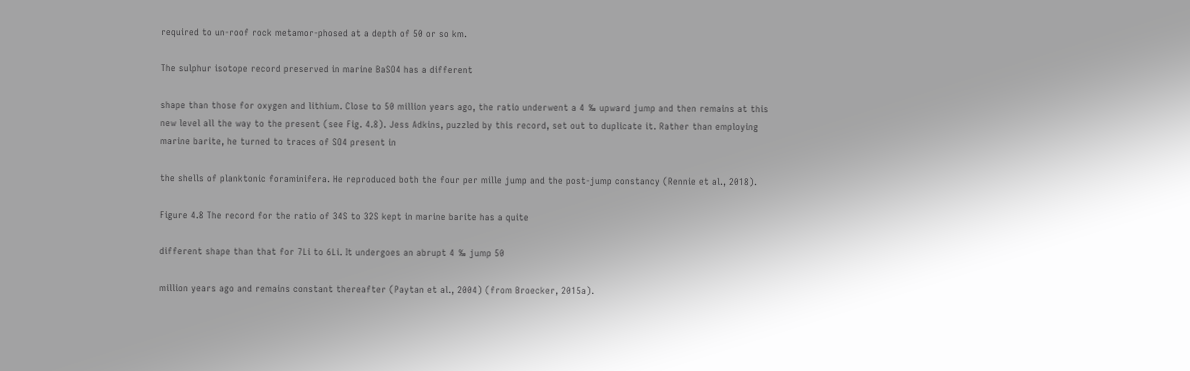required to un-roof rock metamor-phosed at a depth of 50 or so km.

The sulphur isotope record preserved in marine BaSO4 has a different

shape than those for oxygen and lithium. Close to 50 million years ago, the ratio underwent a 4 ‰ upward jump and then remains at this new level all the way to the present (see Fig. 4.8). Jess Adkins, puzzled by this record, set out to duplicate it. Rather than employing marine barite, he turned to traces of SO4 present in

the shells of planktonic foraminifera. He reproduced both the four per mille jump and the post-jump constancy (Rennie et al., 2018).

Figure 4.8 The record for the ratio of 34S to 32S kept in marine barite has a quite

different shape than that for 7Li to 6Li. It undergoes an abrupt 4 ‰ jump 50

million years ago and remains constant thereafter (Paytan et al., 2004) (from Broecker, 2015a).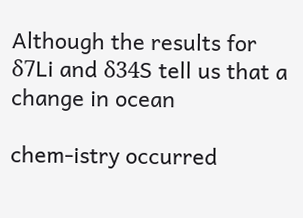Although the results for δ7Li and δ34S tell us that a change in ocean

chem-istry occurred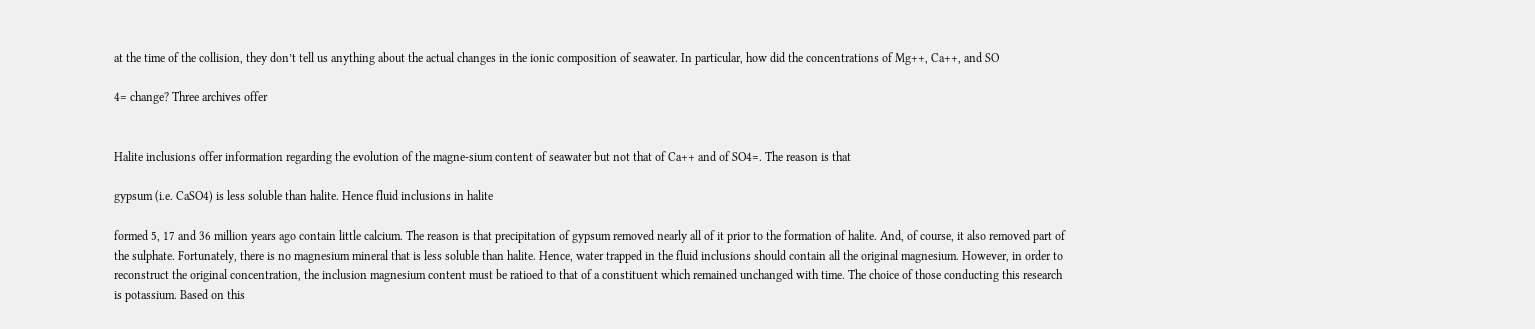at the time of the collision, they don’t tell us anything about the actual changes in the ionic composition of seawater. In particular, how did the concentrations of Mg++, Ca++, and SO

4= change? Three archives offer


Halite inclusions offer information regarding the evolution of the magne-sium content of seawater but not that of Ca++ and of SO4=. The reason is that

gypsum (i.e. CaSO4) is less soluble than halite. Hence fluid inclusions in halite

formed 5, 17 and 36 million years ago contain little calcium. The reason is that precipitation of gypsum removed nearly all of it prior to the formation of halite. And, of course, it also removed part of the sulphate. Fortunately, there is no magnesium mineral that is less soluble than halite. Hence, water trapped in the fluid inclusions should contain all the original magnesium. However, in order to reconstruct the original concentration, the inclusion magnesium content must be ratioed to that of a constituent which remained unchanged with time. The choice of those conducting this research is potassium. Based on this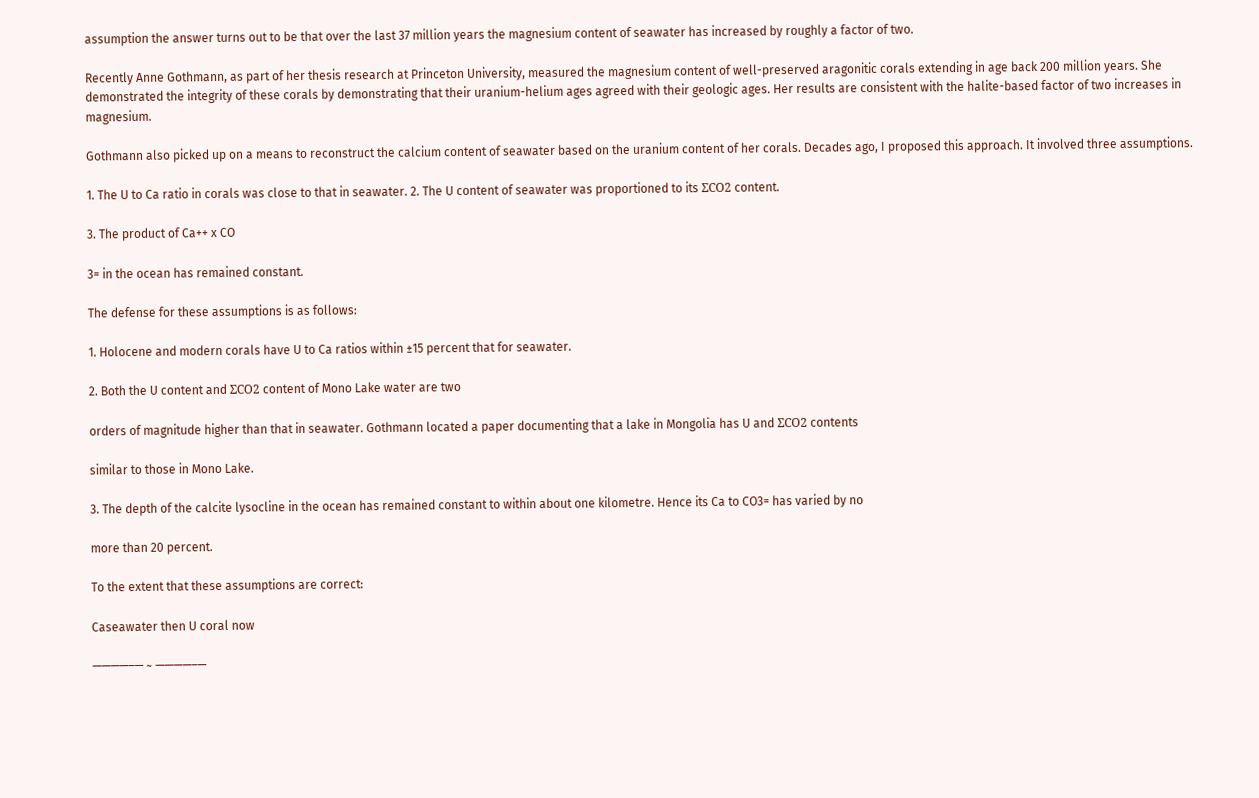assumption the answer turns out to be that over the last 37 million years the magnesium content of seawater has increased by roughly a factor of two.

Recently Anne Gothmann, as part of her thesis research at Princeton University, measured the magnesium content of well-preserved aragonitic corals extending in age back 200 million years. She demonstrated the integrity of these corals by demonstrating that their uranium-helium ages agreed with their geologic ages. Her results are consistent with the halite-based factor of two increases in magnesium.

Gothmann also picked up on a means to reconstruct the calcium content of seawater based on the uranium content of her corals. Decades ago, I proposed this approach. It involved three assumptions.

1. The U to Ca ratio in corals was close to that in seawater. 2. The U content of seawater was proportioned to its ΣCO2 content.

3. The product of Ca++ x CO

3= in the ocean has remained constant.

The defense for these assumptions is as follows:

1. Holocene and modern corals have U to Ca ratios within ±15 percent that for seawater.

2. Both the U content and ΣCO2 content of Mono Lake water are two

orders of magnitude higher than that in seawater. Gothmann located a paper documenting that a lake in Mongolia has U and ΣCO2 contents

similar to those in Mono Lake.

3. The depth of the calcite lysocline in the ocean has remained constant to within about one kilometre. Hence its Ca to CO3= has varied by no

more than 20 percent.

To the extent that these assumptions are correct:

Caseawater then U coral now

————–— ~ ————–—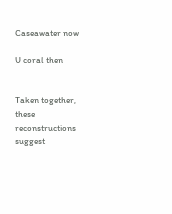Caseawater now

U coral then


Taken together, these reconstructions suggest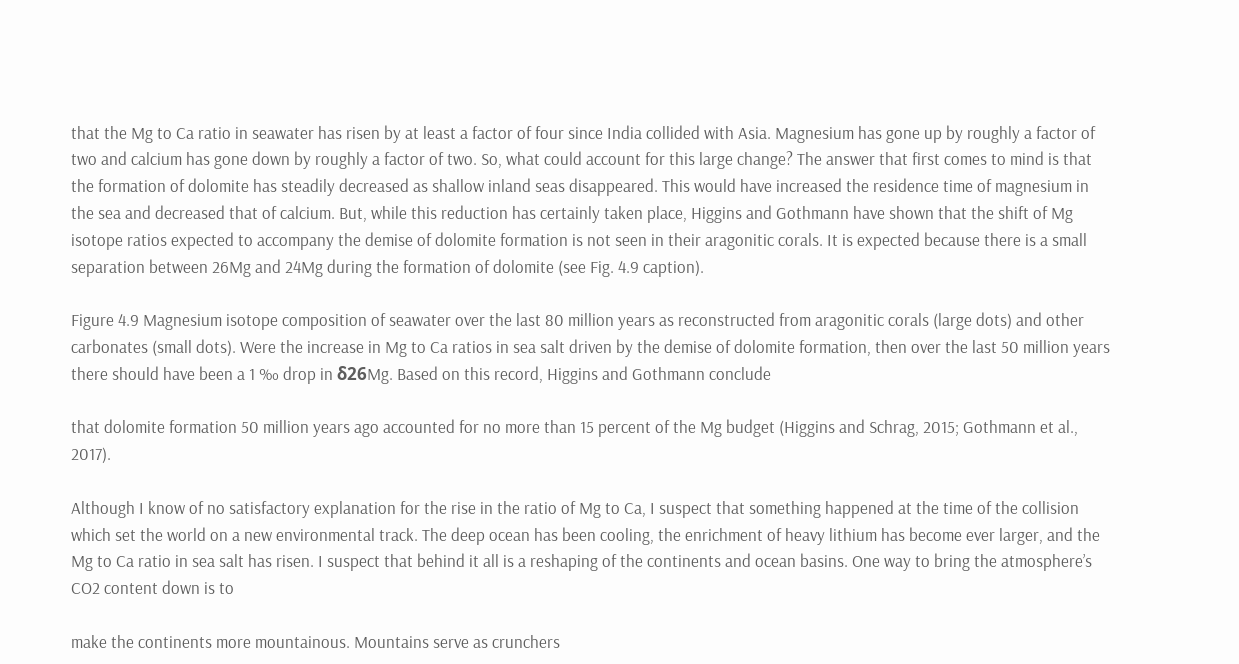that the Mg to Ca ratio in seawater has risen by at least a factor of four since India collided with Asia. Magnesium has gone up by roughly a factor of two and calcium has gone down by roughly a factor of two. So, what could account for this large change? The answer that first comes to mind is that the formation of dolomite has steadily decreased as shallow inland seas disappeared. This would have increased the residence time of magnesium in the sea and decreased that of calcium. But, while this reduction has certainly taken place, Higgins and Gothmann have shown that the shift of Mg isotope ratios expected to accompany the demise of dolomite formation is not seen in their aragonitic corals. It is expected because there is a small separation between 26Mg and 24Mg during the formation of dolomite (see Fig. 4.9 caption).

Figure 4.9 Magnesium isotope composition of seawater over the last 80 million years as reconstructed from aragonitic corals (large dots) and other carbonates (small dots). Were the increase in Mg to Ca ratios in sea salt driven by the demise of dolomite formation, then over the last 50 million years there should have been a 1 ‰ drop in δ26Mg. Based on this record, Higgins and Gothmann conclude

that dolomite formation 50 million years ago accounted for no more than 15 percent of the Mg budget (Higgins and Schrag, 2015; Gothmann et al., 2017).

Although I know of no satisfactory explanation for the rise in the ratio of Mg to Ca, I suspect that something happened at the time of the collision which set the world on a new environmental track. The deep ocean has been cooling, the enrichment of heavy lithium has become ever larger, and the Mg to Ca ratio in sea salt has risen. I suspect that behind it all is a reshaping of the continents and ocean basins. One way to bring the atmosphere’s CO2 content down is to

make the continents more mountainous. Mountains serve as crunchers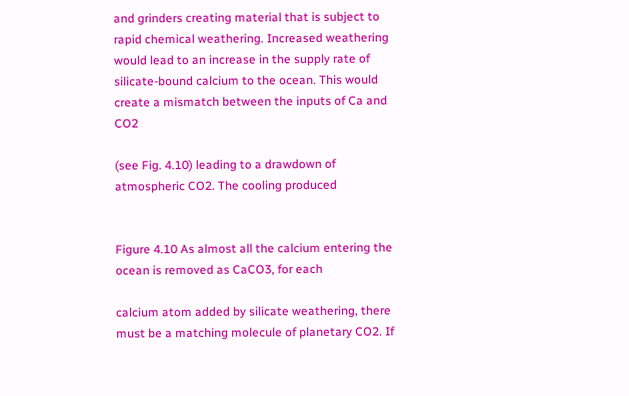and grinders creating material that is subject to rapid chemical weathering. Increased weathering would lead to an increase in the supply rate of silicate-bound calcium to the ocean. This would create a mismatch between the inputs of Ca and CO2

(see Fig. 4.10) leading to a drawdown of atmospheric CO2. The cooling produced


Figure 4.10 As almost all the calcium entering the ocean is removed as CaCO3, for each

calcium atom added by silicate weathering, there must be a matching molecule of planetary CO2. If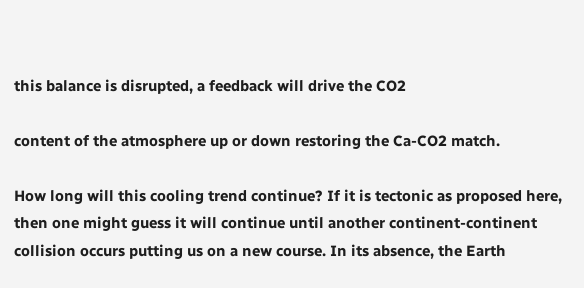this balance is disrupted, a feedback will drive the CO2

content of the atmosphere up or down restoring the Ca-CO2 match.

How long will this cooling trend continue? If it is tectonic as proposed here, then one might guess it will continue until another continent-continent collision occurs putting us on a new course. In its absence, the Earth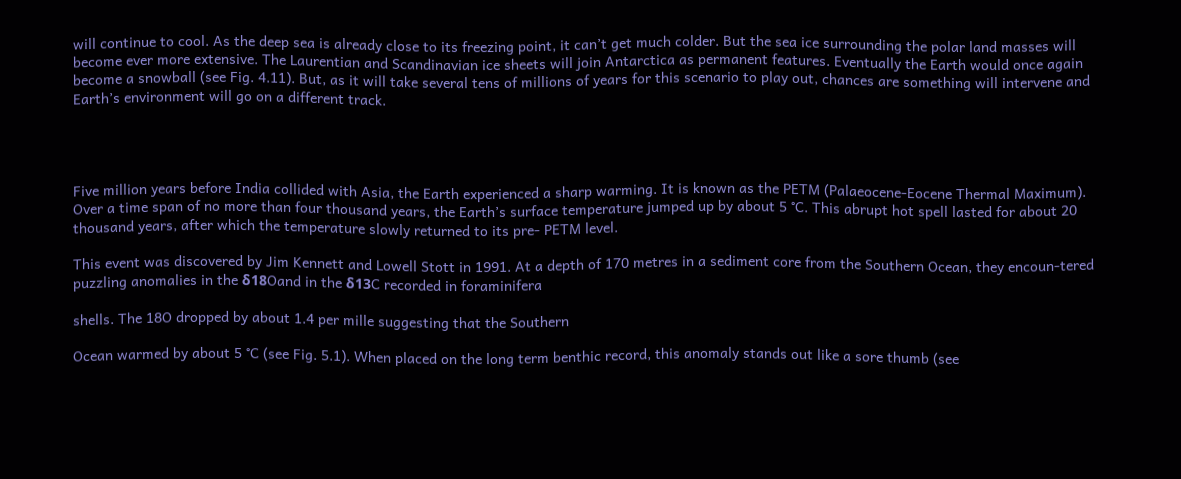will continue to cool. As the deep sea is already close to its freezing point, it can’t get much colder. But the sea ice surrounding the polar land masses will become ever more extensive. The Laurentian and Scandinavian ice sheets will join Antarctica as permanent features. Eventually the Earth would once again become a snowball (see Fig. 4.11). But, as it will take several tens of millions of years for this scenario to play out, chances are something will intervene and Earth’s environment will go on a different track.




Five million years before India collided with Asia, the Earth experienced a sharp warming. It is known as the PETM (Palaeocene-Eocene Thermal Maximum). Over a time span of no more than four thousand years, the Earth’s surface temperature jumped up by about 5 °C. This abrupt hot spell lasted for about 20 thousand years, after which the temperature slowly returned to its pre- PETM level.

This event was discovered by Jim Kennett and Lowell Stott in 1991. At a depth of 170 metres in a sediment core from the Southern Ocean, they encoun-tered puzzling anomalies in the δ18Oand in the δ13C recorded in foraminifera

shells. The 18O dropped by about 1.4 per mille suggesting that the Southern

Ocean warmed by about 5 °C (see Fig. 5.1). When placed on the long term benthic record, this anomaly stands out like a sore thumb (see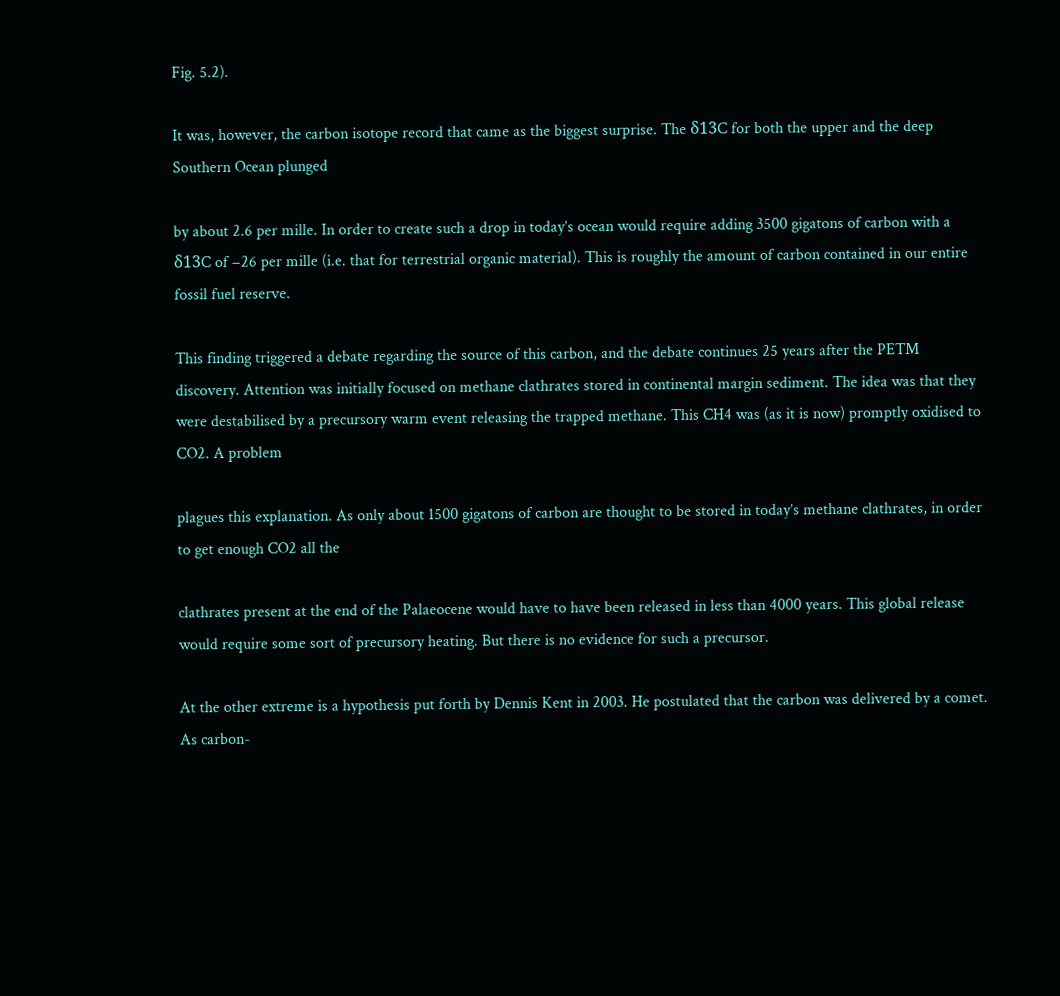Fig. 5.2).

It was, however, the carbon isotope record that came as the biggest surprise. The δ13C for both the upper and the deep Southern Ocean plunged

by about 2.6 per mille. In order to create such a drop in today’s ocean would require adding 3500 gigatons of carbon with a δ13C of −26 per mille (i.e. that for terrestrial organic material). This is roughly the amount of carbon contained in our entire fossil fuel reserve.

This finding triggered a debate regarding the source of this carbon, and the debate continues 25 years after the PETM discovery. Attention was initially focused on methane clathrates stored in continental margin sediment. The idea was that they were destabilised by a precursory warm event releasing the trapped methane. This CH4 was (as it is now) promptly oxidised to CO2. A problem

plagues this explanation. As only about 1500 gigatons of carbon are thought to be stored in today’s methane clathrates, in order to get enough CO2 all the

clathrates present at the end of the Palaeocene would have to have been released in less than 4000 years. This global release would require some sort of precursory heating. But there is no evidence for such a precursor.

At the other extreme is a hypothesis put forth by Dennis Kent in 2003. He postulated that the carbon was delivered by a comet. As carbon-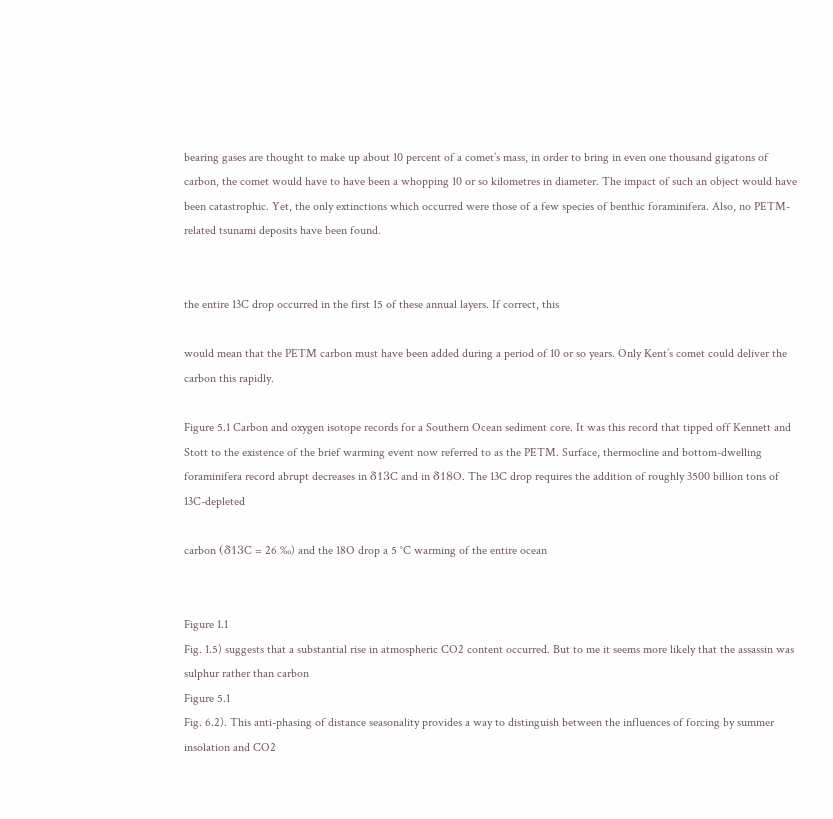bearing gases are thought to make up about 10 percent of a comet’s mass, in order to bring in even one thousand gigatons of carbon, the comet would have to have been a whopping 10 or so kilometres in diameter. The impact of such an object would have been catastrophic. Yet, the only extinctions which occurred were those of a few species of benthic foraminifera. Also, no PETM-related tsunami deposits have been found.


the entire 13C drop occurred in the first 15 of these annual layers. If correct, this

would mean that the PETM carbon must have been added during a period of 10 or so years. Only Kent’s comet could deliver the carbon this rapidly.

Figure 5.1 Carbon and oxygen isotope records for a Southern Ocean sediment core. It was this record that tipped off Kennett and Stott to the existence of the brief warming event now referred to as the PETM. Surface, thermocline and bottom-dwelling foraminifera record abrupt decreases in δ13C and in δ18O. The 13C drop requires the addition of roughly 3500 billion tons of 13C-depleted

carbon (δ13C = 26 ‰) and the 18O drop a 5 °C warming of the entire ocean


Figure 1.1
Fig. 1.5) suggests that a substantial rise in atmospheric CO2 content occurred. But to me it seems more likely that the assassin was sulphur rather than carbon
Figure 5.1
Fig. 6.2). This anti-phasing of distance seasonality provides a way to distinguish between the influences of forcing by summer insolation and CO2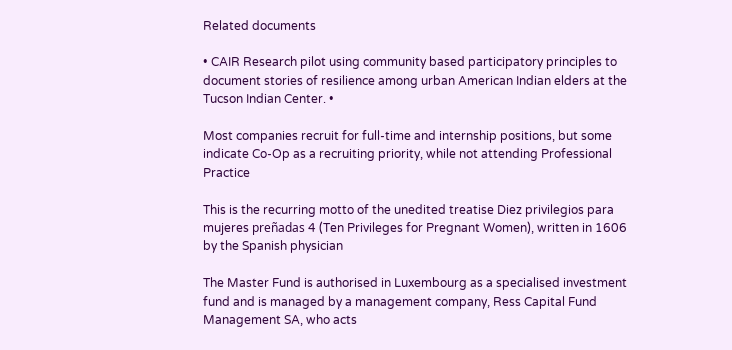Related documents

• CAIR Research pilot using community based participatory principles to document stories of resilience among urban American Indian elders at the Tucson Indian Center. •

Most companies recruit for full-time and internship positions, but some indicate Co-Op as a recruiting priority, while not attending Professional Practice

This is the recurring motto of the unedited treatise Diez privilegios para mujeres preñadas 4 (Ten Privileges for Pregnant Women), written in 1606 by the Spanish physician

The Master Fund is authorised in Luxembourg as a specialised investment fund and is managed by a management company, Ress Capital Fund Management SA, who acts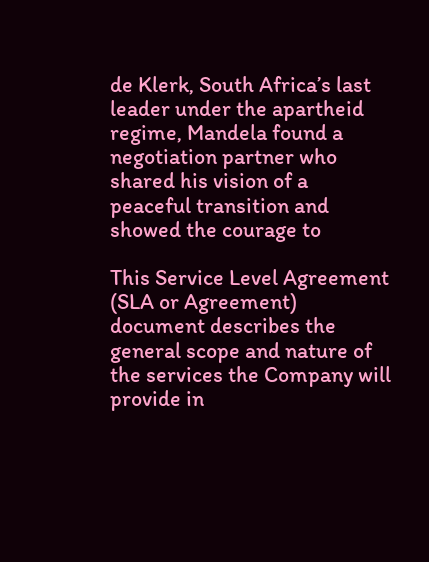de Klerk, South Africa’s last leader under the apartheid regime, Mandela found a negotiation partner who shared his vision of a peaceful transition and showed the courage to

This Service Level Agreement (SLA or Agreement) document describes the general scope and nature of the services the Company will provide in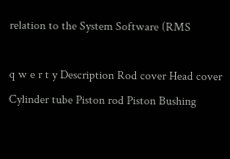relation to the System Software (RMS

q w e r t y Description Rod cover Head cover Cylinder tube Piston rod Piston Bushing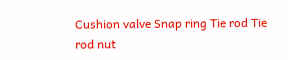Cushion valve Snap ring Tie rod Tie rod nut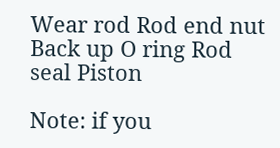Wear rod Rod end nut Back up O ring Rod seal Piston

Note: if you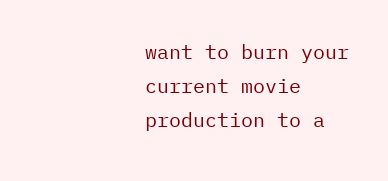want to burn your current movie production to a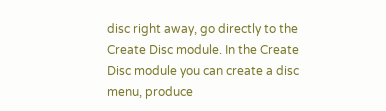disc right away, go directly to the Create Disc module. In the Create Disc module you can create a disc menu, produce